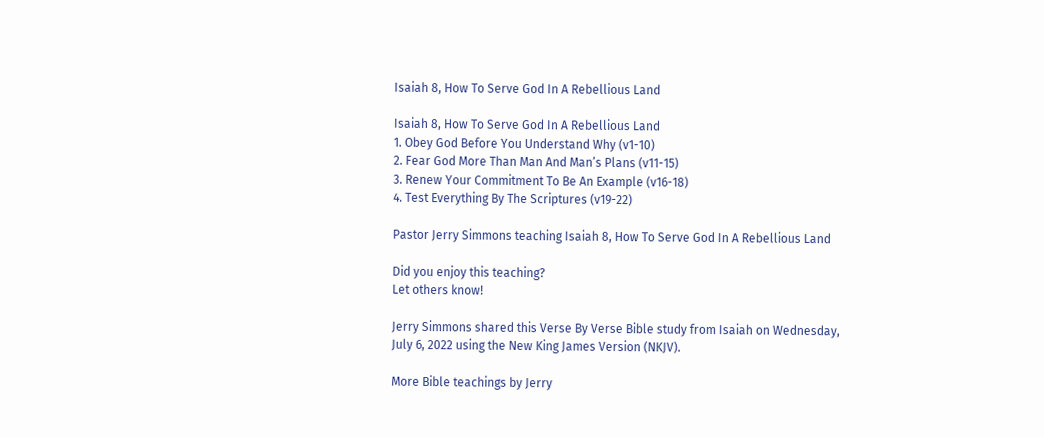Isaiah 8, How To Serve God In A Rebellious Land

Isaiah 8, How To Serve God In A Rebellious Land
1. Obey God Before You Understand Why (v1-10)
2. Fear God More Than Man And Man’s Plans (v11-15)
3. Renew Your Commitment To Be An Example (v16-18)
4. Test Everything By The Scriptures (v19-22)

Pastor Jerry Simmons teaching Isaiah 8, How To Serve God In A Rebellious Land

Did you enjoy this teaching?
Let others know!

Jerry Simmons shared this Verse By Verse Bible study from Isaiah on Wednesday, July 6, 2022 using the New King James Version (NKJV).

More Bible teachings by Jerry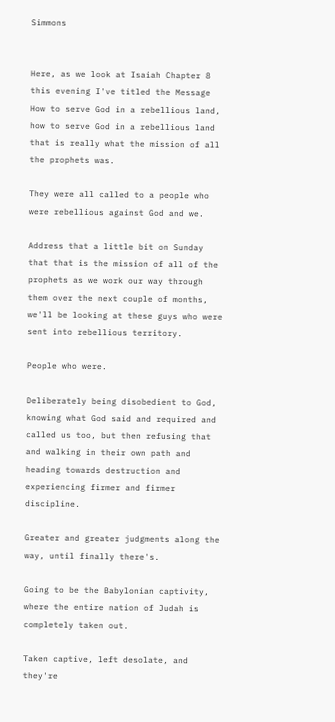Simmons


Here, as we look at Isaiah Chapter 8 this evening I've titled the Message How to serve God in a rebellious land, how to serve God in a rebellious land that is really what the mission of all the prophets was.

They were all called to a people who were rebellious against God and we.

Address that a little bit on Sunday that that is the mission of all of the prophets as we work our way through them over the next couple of months, we'll be looking at these guys who were sent into rebellious territory.

People who were.

Deliberately being disobedient to God, knowing what God said and required and called us too, but then refusing that and walking in their own path and heading towards destruction and experiencing firmer and firmer discipline.

Greater and greater judgments along the way, until finally there's.

Going to be the Babylonian captivity, where the entire nation of Judah is completely taken out.

Taken captive, left desolate, and they're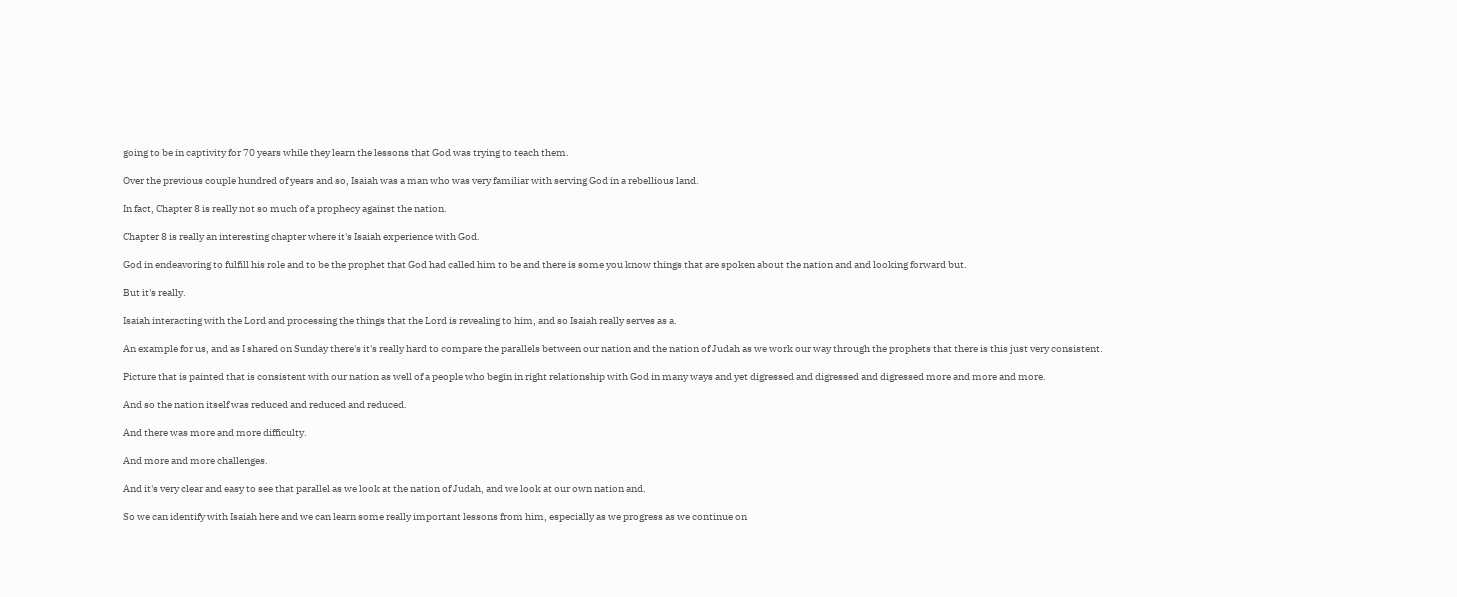going to be in captivity for 70 years while they learn the lessons that God was trying to teach them.

Over the previous couple hundred of years and so, Isaiah was a man who was very familiar with serving God in a rebellious land.

In fact, Chapter 8 is really not so much of a prophecy against the nation.

Chapter 8 is really an interesting chapter where it's Isaiah experience with God.

God in endeavoring to fulfill his role and to be the prophet that God had called him to be and there is some you know things that are spoken about the nation and and looking forward but.

But it's really.

Isaiah interacting with the Lord and processing the things that the Lord is revealing to him, and so Isaiah really serves as a.

An example for us, and as I shared on Sunday there's it's really hard to compare the parallels between our nation and the nation of Judah as we work our way through the prophets that there is this just very consistent.

Picture that is painted that is consistent with our nation as well of a people who begin in right relationship with God in many ways and yet digressed and digressed and digressed more and more and more.

And so the nation itself was reduced and reduced and reduced.

And there was more and more difficulty.

And more and more challenges.

And it's very clear and easy to see that parallel as we look at the nation of Judah, and we look at our own nation and.

So we can identify with Isaiah here and we can learn some really important lessons from him, especially as we progress as we continue on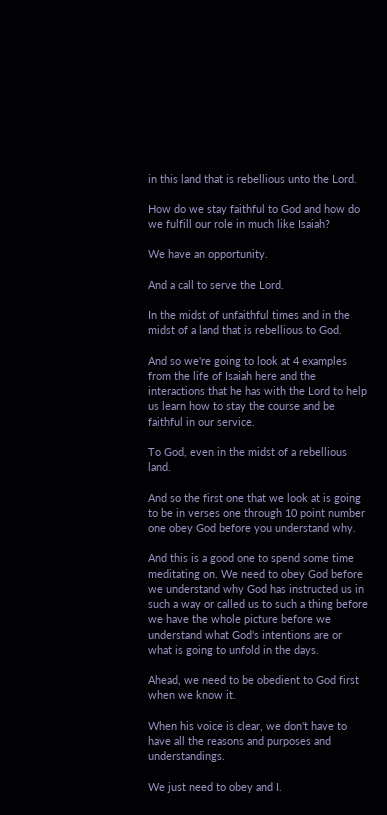in this land that is rebellious unto the Lord.

How do we stay faithful to God and how do we fulfill our role in much like Isaiah?

We have an opportunity.

And a call to serve the Lord.

In the midst of unfaithful times and in the midst of a land that is rebellious to God.

And so we're going to look at 4 examples from the life of Isaiah here and the interactions that he has with the Lord to help us learn how to stay the course and be faithful in our service.

To God, even in the midst of a rebellious land.

And so the first one that we look at is going to be in verses one through 10 point number one obey God before you understand why.

And this is a good one to spend some time meditating on. We need to obey God before we understand why God has instructed us in such a way or called us to such a thing before we have the whole picture before we understand what God's intentions are or what is going to unfold in the days.

Ahead, we need to be obedient to God first when we know it.

When his voice is clear, we don't have to have all the reasons and purposes and understandings.

We just need to obey and I.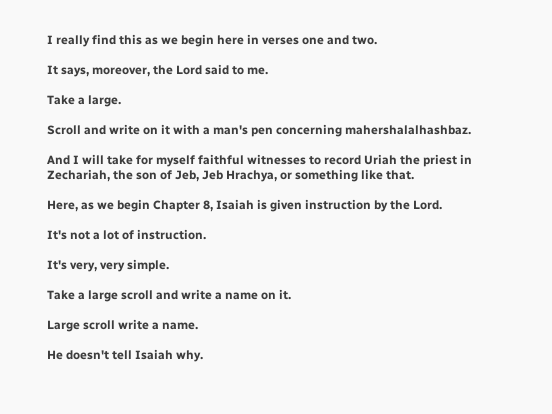I really find this as we begin here in verses one and two.

It says, moreover, the Lord said to me.

Take a large.

Scroll and write on it with a man's pen concerning mahershalalhashbaz.

And I will take for myself faithful witnesses to record Uriah the priest in Zechariah, the son of Jeb, Jeb Hrachya, or something like that.

Here, as we begin Chapter 8, Isaiah is given instruction by the Lord.

It's not a lot of instruction.

It's very, very simple.

Take a large scroll and write a name on it.

Large scroll write a name.

He doesn't tell Isaiah why.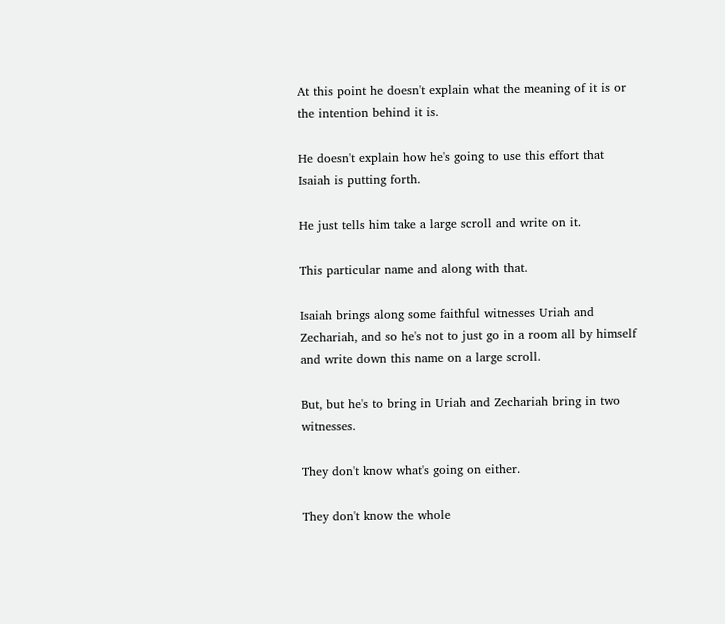At this point he doesn't explain what the meaning of it is or the intention behind it is.

He doesn't explain how he's going to use this effort that Isaiah is putting forth.

He just tells him take a large scroll and write on it.

This particular name and along with that.

Isaiah brings along some faithful witnesses Uriah and Zechariah, and so he's not to just go in a room all by himself and write down this name on a large scroll.

But, but he's to bring in Uriah and Zechariah bring in two witnesses.

They don't know what's going on either.

They don't know the whole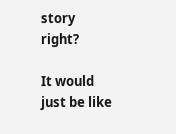story right?

It would just be like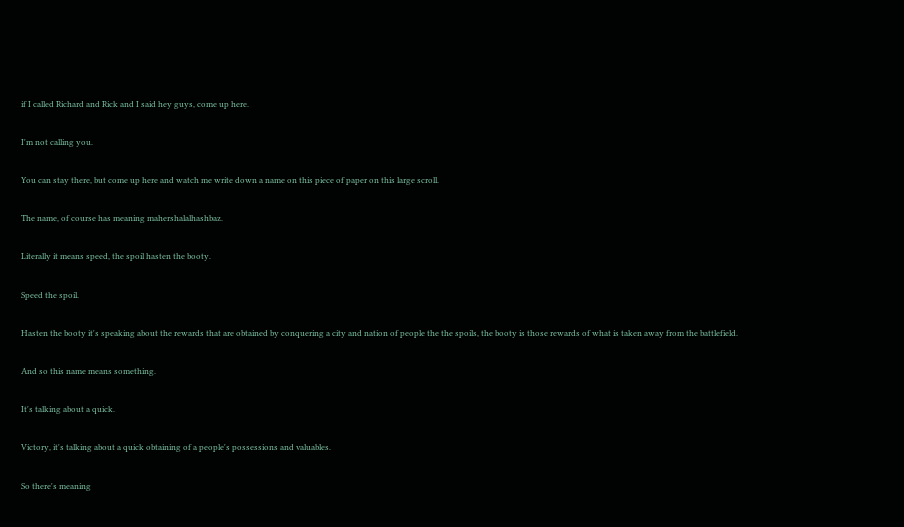if I called Richard and Rick and I said hey guys, come up here.

I'm not calling you.

You can stay there, but come up here and watch me write down a name on this piece of paper on this large scroll.

The name, of course has meaning mahershalalhashbaz.

Literally it means speed, the spoil hasten the booty.

Speed the spoil.

Hasten the booty it's speaking about the rewards that are obtained by conquering a city and nation of people the the spoils, the booty is those rewards of what is taken away from the battlefield.

And so this name means something.

It's talking about a quick.

Victory, it's talking about a quick obtaining of a people's possessions and valuables.

So there's meaning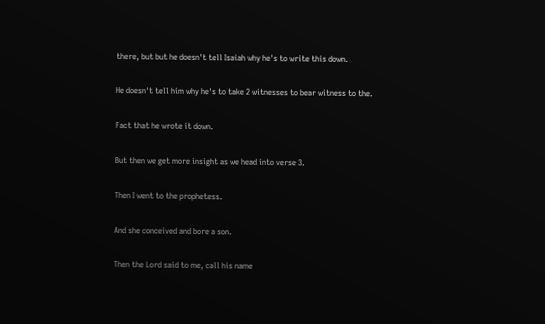there, but but he doesn't tell Isaiah why he's to write this down.

He doesn't tell him why he's to take 2 witnesses to bear witness to the.

Fact that he wrote it down.

But then we get more insight as we head into verse 3.

Then I went to the prophetess.

And she conceived and bore a son.

Then the Lord said to me, call his name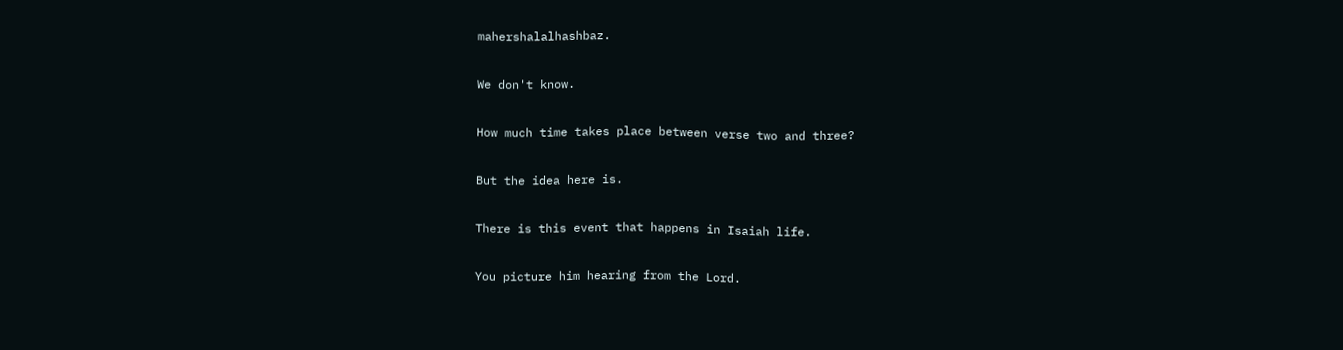mahershalalhashbaz.

We don't know.

How much time takes place between verse two and three?

But the idea here is.

There is this event that happens in Isaiah life.

You picture him hearing from the Lord.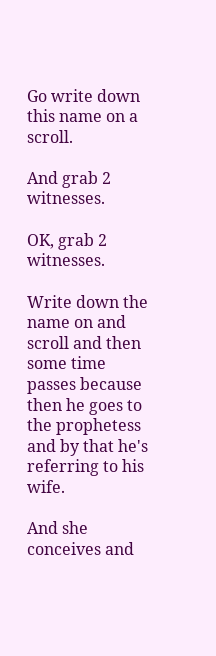Go write down this name on a scroll.

And grab 2 witnesses.

OK, grab 2 witnesses.

Write down the name on and scroll and then some time passes because then he goes to the prophetess and by that he's referring to his wife.

And she conceives and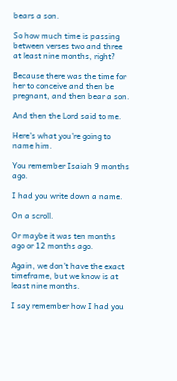bears a son.

So how much time is passing between verses two and three at least nine months, right?

Because there was the time for her to conceive and then be pregnant, and then bear a son.

And then the Lord said to me.

Here's what you're going to name him.

You remember Isaiah 9 months ago.

I had you write down a name.

On a scroll.

Or maybe it was ten months ago or 12 months ago.

Again, we don't have the exact timeframe, but we know is at least nine months.

I say remember how I had you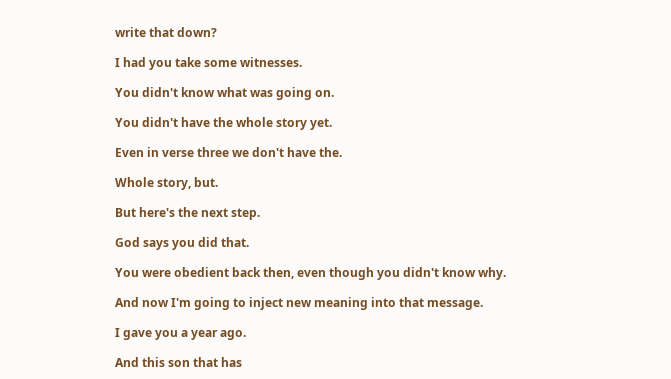write that down?

I had you take some witnesses.

You didn't know what was going on.

You didn't have the whole story yet.

Even in verse three we don't have the.

Whole story, but.

But here's the next step.

God says you did that.

You were obedient back then, even though you didn't know why.

And now I'm going to inject new meaning into that message.

I gave you a year ago.

And this son that has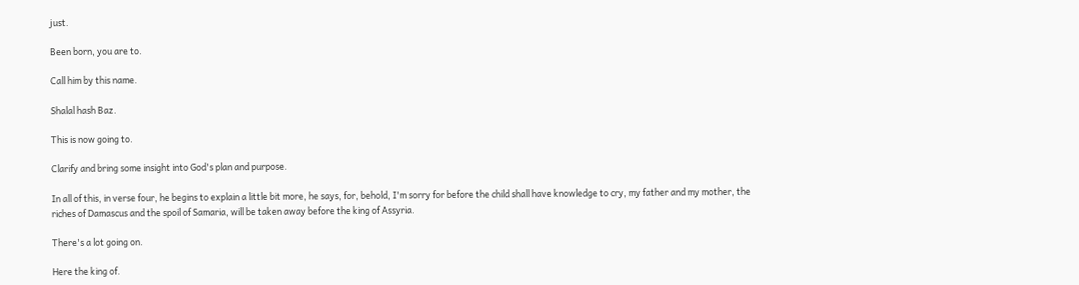just.

Been born, you are to.

Call him by this name.

Shalal hash Baz.

This is now going to.

Clarify and bring some insight into God's plan and purpose.

In all of this, in verse four, he begins to explain a little bit more, he says, for, behold, I'm sorry for before the child shall have knowledge to cry, my father and my mother, the riches of Damascus and the spoil of Samaria, will be taken away before the king of Assyria.

There's a lot going on.

Here the king of.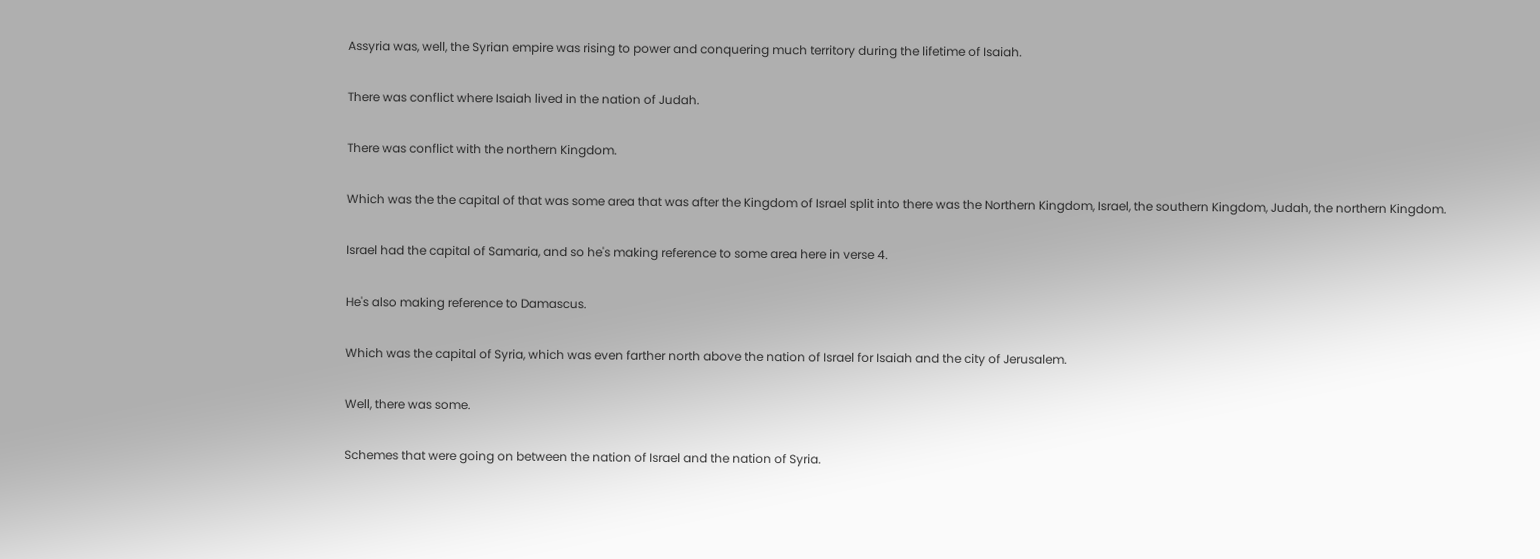Assyria was, well, the Syrian empire was rising to power and conquering much territory during the lifetime of Isaiah.

There was conflict where Isaiah lived in the nation of Judah.

There was conflict with the northern Kingdom.

Which was the the capital of that was some area that was after the Kingdom of Israel split into there was the Northern Kingdom, Israel, the southern Kingdom, Judah, the northern Kingdom.

Israel had the capital of Samaria, and so he's making reference to some area here in verse 4.

He's also making reference to Damascus.

Which was the capital of Syria, which was even farther north above the nation of Israel for Isaiah and the city of Jerusalem.

Well, there was some.

Schemes that were going on between the nation of Israel and the nation of Syria.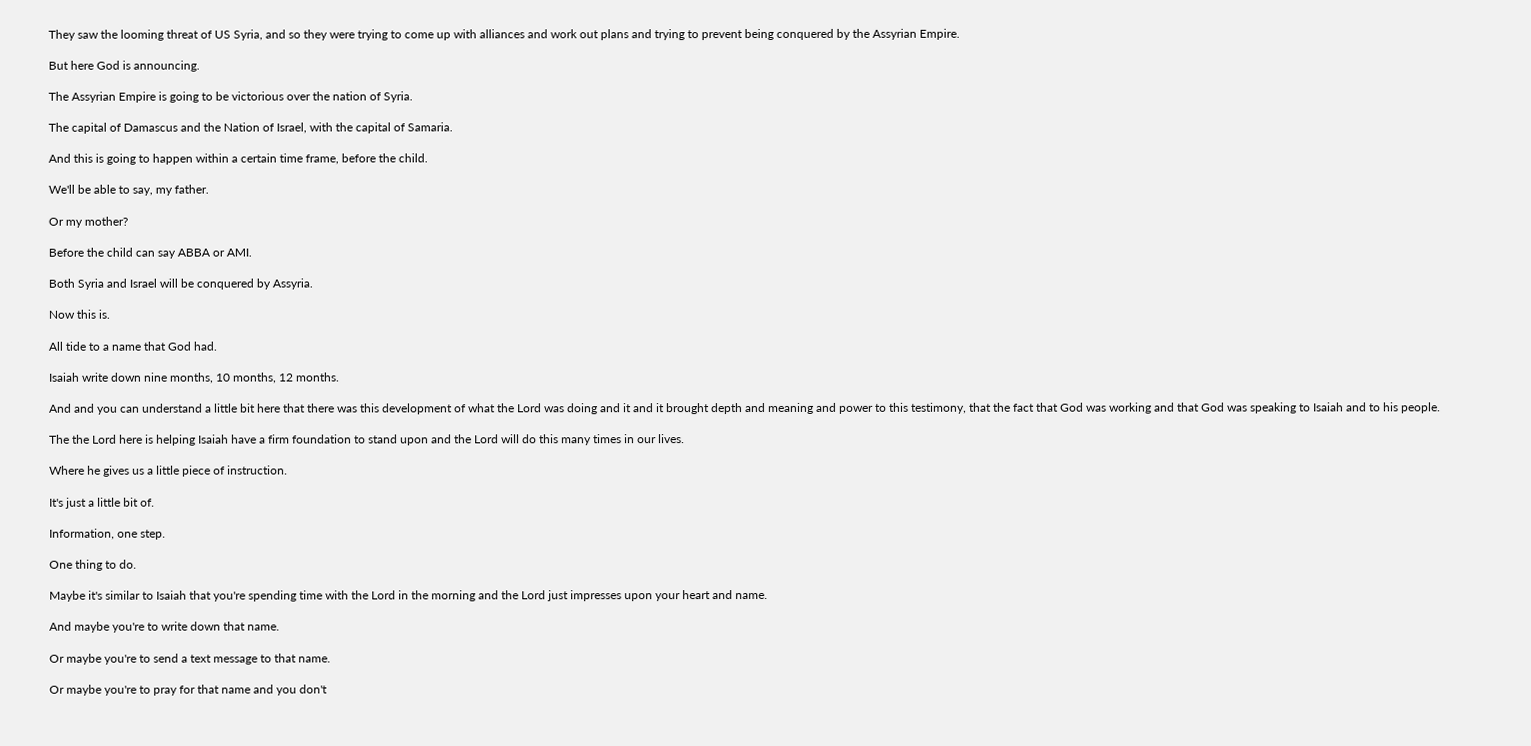They saw the looming threat of US Syria, and so they were trying to come up with alliances and work out plans and trying to prevent being conquered by the Assyrian Empire.

But here God is announcing.

The Assyrian Empire is going to be victorious over the nation of Syria.

The capital of Damascus and the Nation of Israel, with the capital of Samaria.

And this is going to happen within a certain time frame, before the child.

We'll be able to say, my father.

Or my mother?

Before the child can say ABBA or AMI.

Both Syria and Israel will be conquered by Assyria.

Now this is.

All tide to a name that God had.

Isaiah write down nine months, 10 months, 12 months.

And and you can understand a little bit here that there was this development of what the Lord was doing and it and it brought depth and meaning and power to this testimony, that the fact that God was working and that God was speaking to Isaiah and to his people.

The the Lord here is helping Isaiah have a firm foundation to stand upon and the Lord will do this many times in our lives.

Where he gives us a little piece of instruction.

It's just a little bit of.

Information, one step.

One thing to do.

Maybe it's similar to Isaiah that you're spending time with the Lord in the morning and the Lord just impresses upon your heart and name.

And maybe you're to write down that name.

Or maybe you're to send a text message to that name.

Or maybe you're to pray for that name and you don't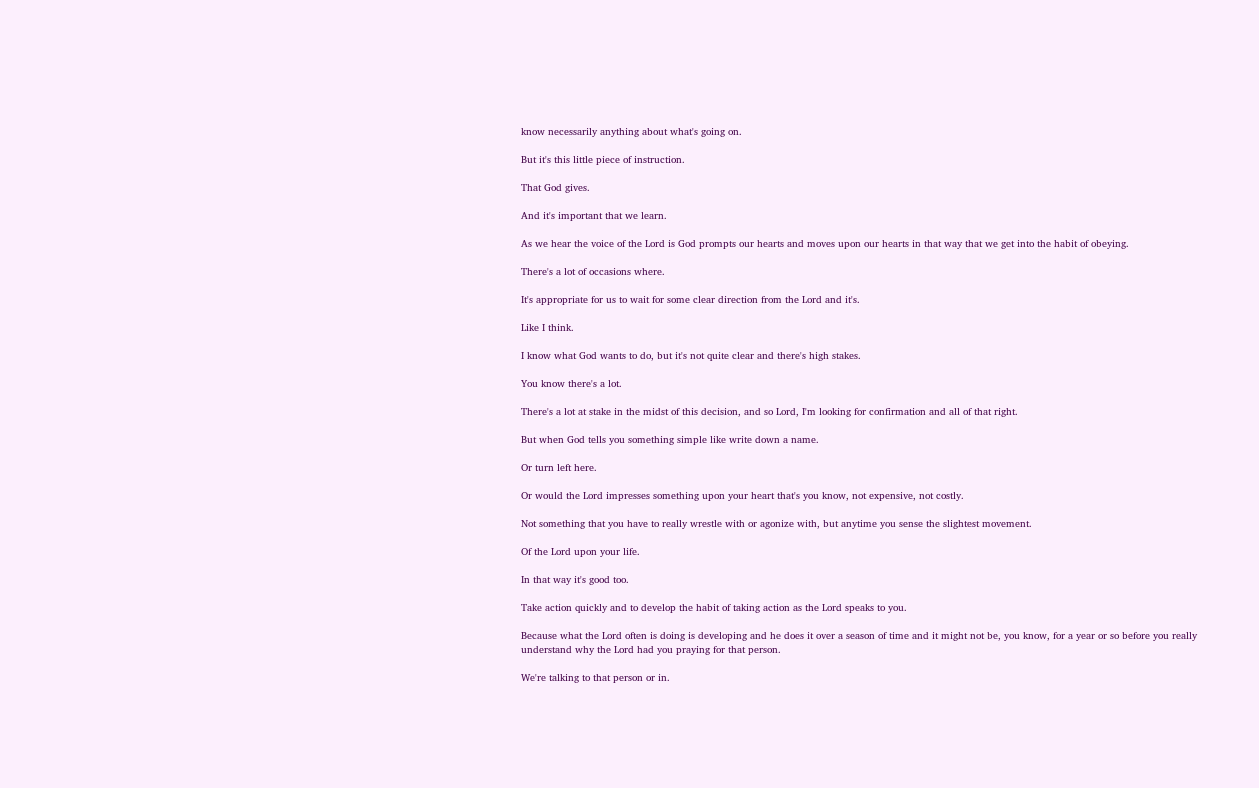know necessarily anything about what's going on.

But it's this little piece of instruction.

That God gives.

And it's important that we learn.

As we hear the voice of the Lord is God prompts our hearts and moves upon our hearts in that way that we get into the habit of obeying.

There's a lot of occasions where.

It's appropriate for us to wait for some clear direction from the Lord and it's.

Like I think.

I know what God wants to do, but it's not quite clear and there's high stakes.

You know there's a lot.

There's a lot at stake in the midst of this decision, and so Lord, I'm looking for confirmation and all of that right.

But when God tells you something simple like write down a name.

Or turn left here.

Or would the Lord impresses something upon your heart that's you know, not expensive, not costly.

Not something that you have to really wrestle with or agonize with, but anytime you sense the slightest movement.

Of the Lord upon your life.

In that way it's good too.

Take action quickly and to develop the habit of taking action as the Lord speaks to you.

Because what the Lord often is doing is developing and he does it over a season of time and it might not be, you know, for a year or so before you really understand why the Lord had you praying for that person.

We're talking to that person or in.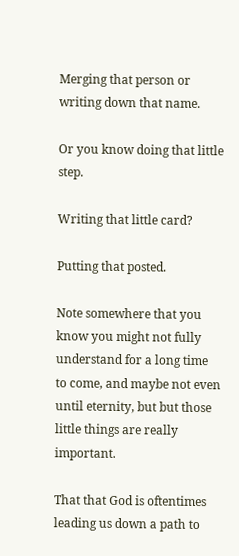Merging that person or writing down that name.

Or you know doing that little step.

Writing that little card?

Putting that posted.

Note somewhere that you know you might not fully understand for a long time to come, and maybe not even until eternity, but but those little things are really important.

That that God is oftentimes leading us down a path to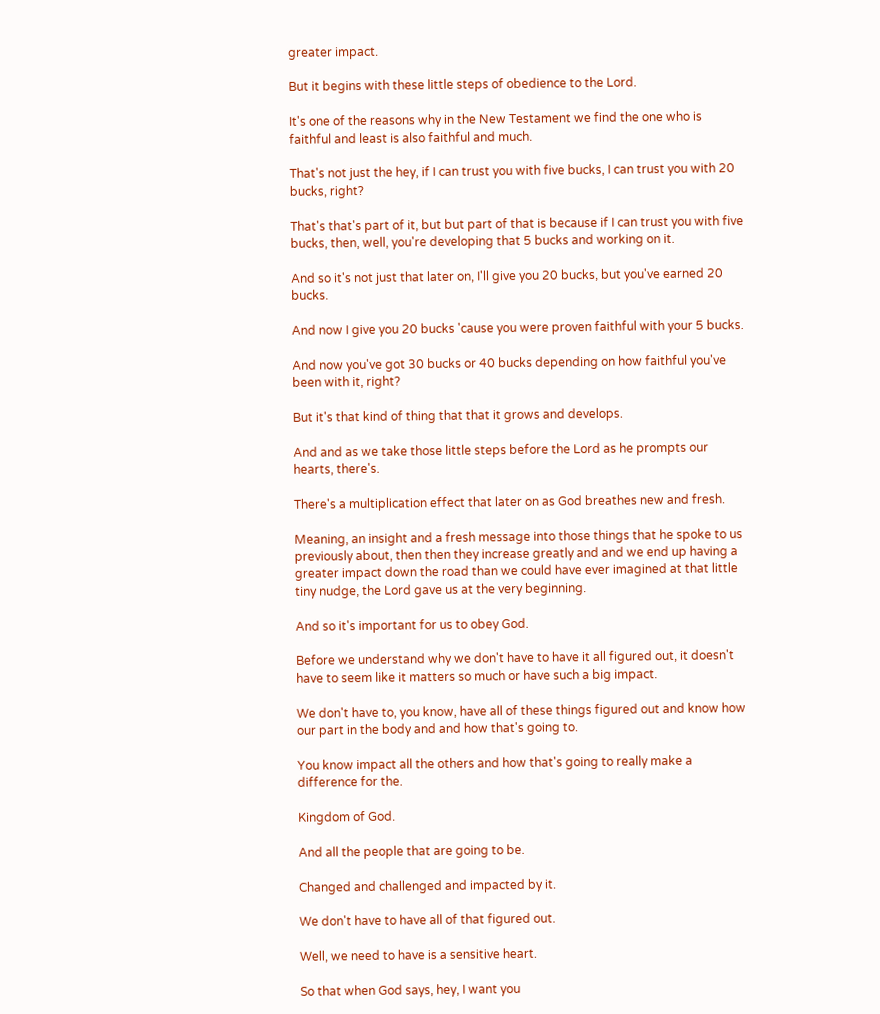greater impact.

But it begins with these little steps of obedience to the Lord.

It's one of the reasons why in the New Testament we find the one who is faithful and least is also faithful and much.

That's not just the hey, if I can trust you with five bucks, I can trust you with 20 bucks, right?

That's that's part of it, but but part of that is because if I can trust you with five bucks, then, well, you're developing that 5 bucks and working on it.

And so it's not just that later on, I'll give you 20 bucks, but you've earned 20 bucks.

And now I give you 20 bucks 'cause you were proven faithful with your 5 bucks.

And now you've got 30 bucks or 40 bucks depending on how faithful you've been with it, right?

But it's that kind of thing that that it grows and develops.

And and as we take those little steps before the Lord as he prompts our hearts, there's.

There's a multiplication effect that later on as God breathes new and fresh.

Meaning, an insight and a fresh message into those things that he spoke to us previously about, then then they increase greatly and and we end up having a greater impact down the road than we could have ever imagined at that little tiny nudge, the Lord gave us at the very beginning.

And so it's important for us to obey God.

Before we understand why we don't have to have it all figured out, it doesn't have to seem like it matters so much or have such a big impact.

We don't have to, you know, have all of these things figured out and know how our part in the body and and how that's going to.

You know impact all the others and how that's going to really make a difference for the.

Kingdom of God.

And all the people that are going to be.

Changed and challenged and impacted by it.

We don't have to have all of that figured out.

Well, we need to have is a sensitive heart.

So that when God says, hey, I want you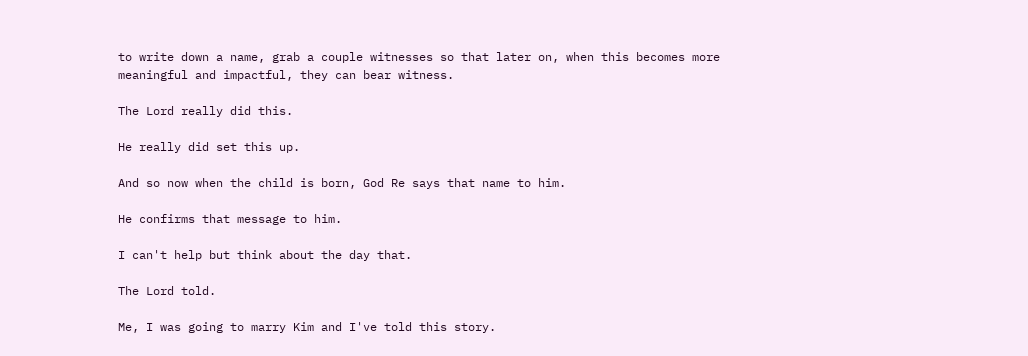to write down a name, grab a couple witnesses so that later on, when this becomes more meaningful and impactful, they can bear witness.

The Lord really did this.

He really did set this up.

And so now when the child is born, God Re says that name to him.

He confirms that message to him.

I can't help but think about the day that.

The Lord told.

Me, I was going to marry Kim and I've told this story.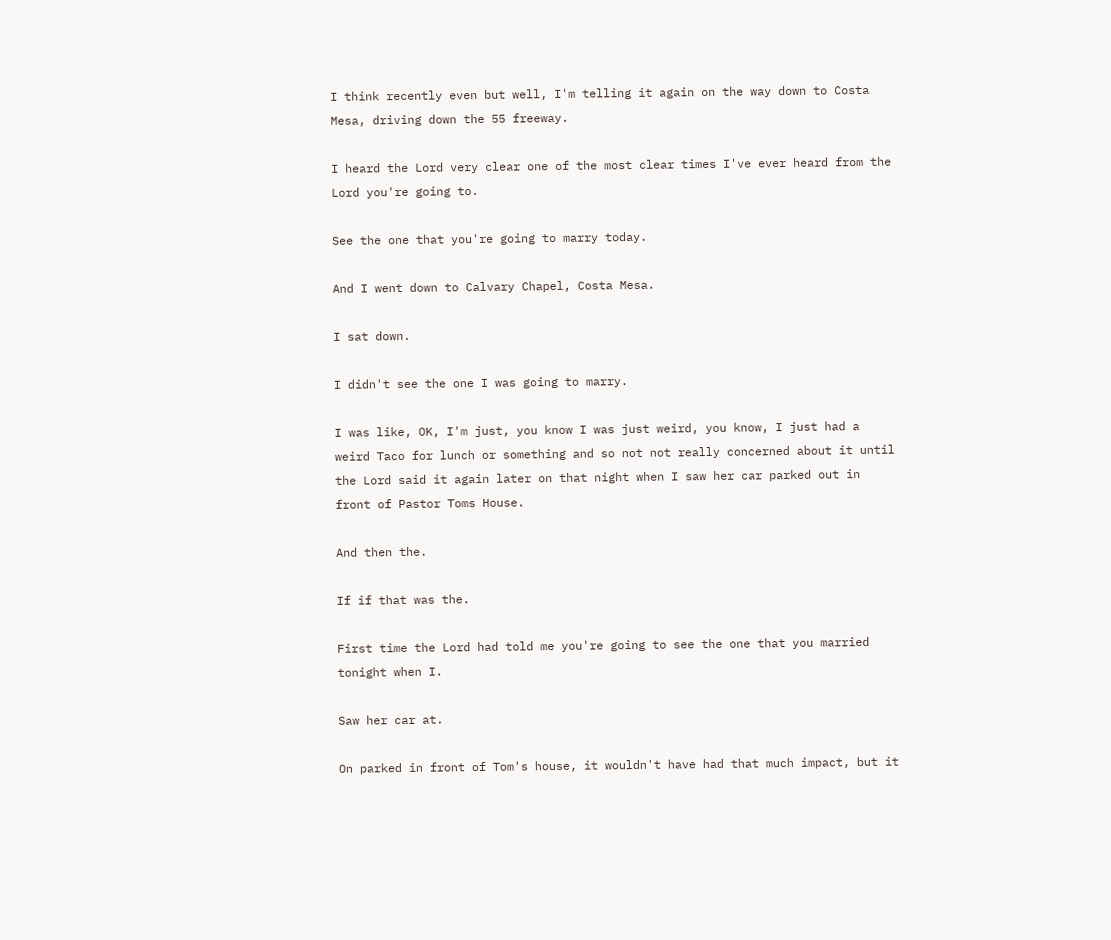I think recently even but well, I'm telling it again on the way down to Costa Mesa, driving down the 55 freeway.

I heard the Lord very clear one of the most clear times I've ever heard from the Lord you're going to.

See the one that you're going to marry today.

And I went down to Calvary Chapel, Costa Mesa.

I sat down.

I didn't see the one I was going to marry.

I was like, OK, I'm just, you know I was just weird, you know, I just had a weird Taco for lunch or something and so not not really concerned about it until the Lord said it again later on that night when I saw her car parked out in front of Pastor Toms House.

And then the.

If if that was the.

First time the Lord had told me you're going to see the one that you married tonight when I.

Saw her car at.

On parked in front of Tom's house, it wouldn't have had that much impact, but it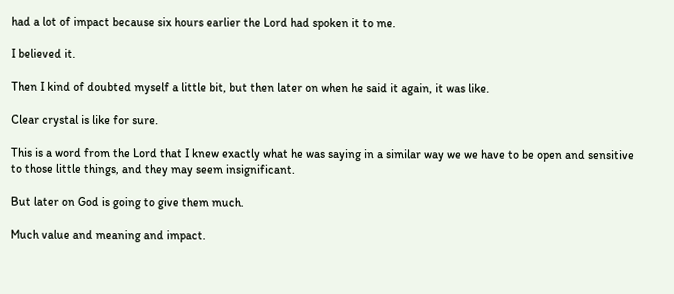had a lot of impact because six hours earlier the Lord had spoken it to me.

I believed it.

Then I kind of doubted myself a little bit, but then later on when he said it again, it was like.

Clear crystal is like for sure.

This is a word from the Lord that I knew exactly what he was saying in a similar way we we have to be open and sensitive to those little things, and they may seem insignificant.

But later on God is going to give them much.

Much value and meaning and impact.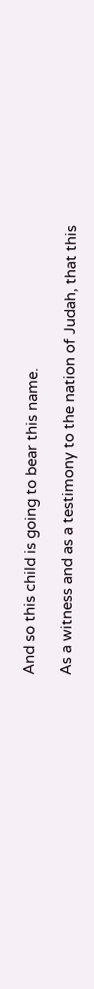And so this child is going to bear this name.

As a witness and as a testimony to the nation of Judah, that this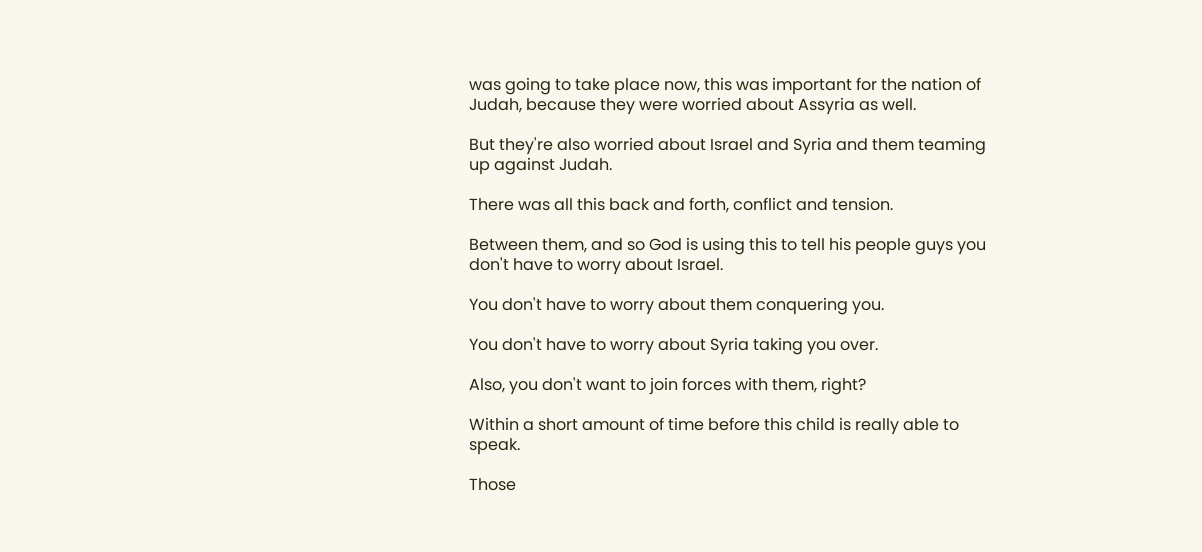was going to take place now, this was important for the nation of Judah, because they were worried about Assyria as well.

But they're also worried about Israel and Syria and them teaming up against Judah.

There was all this back and forth, conflict and tension.

Between them, and so God is using this to tell his people guys you don't have to worry about Israel.

You don't have to worry about them conquering you.

You don't have to worry about Syria taking you over.

Also, you don't want to join forces with them, right?

Within a short amount of time before this child is really able to speak.

Those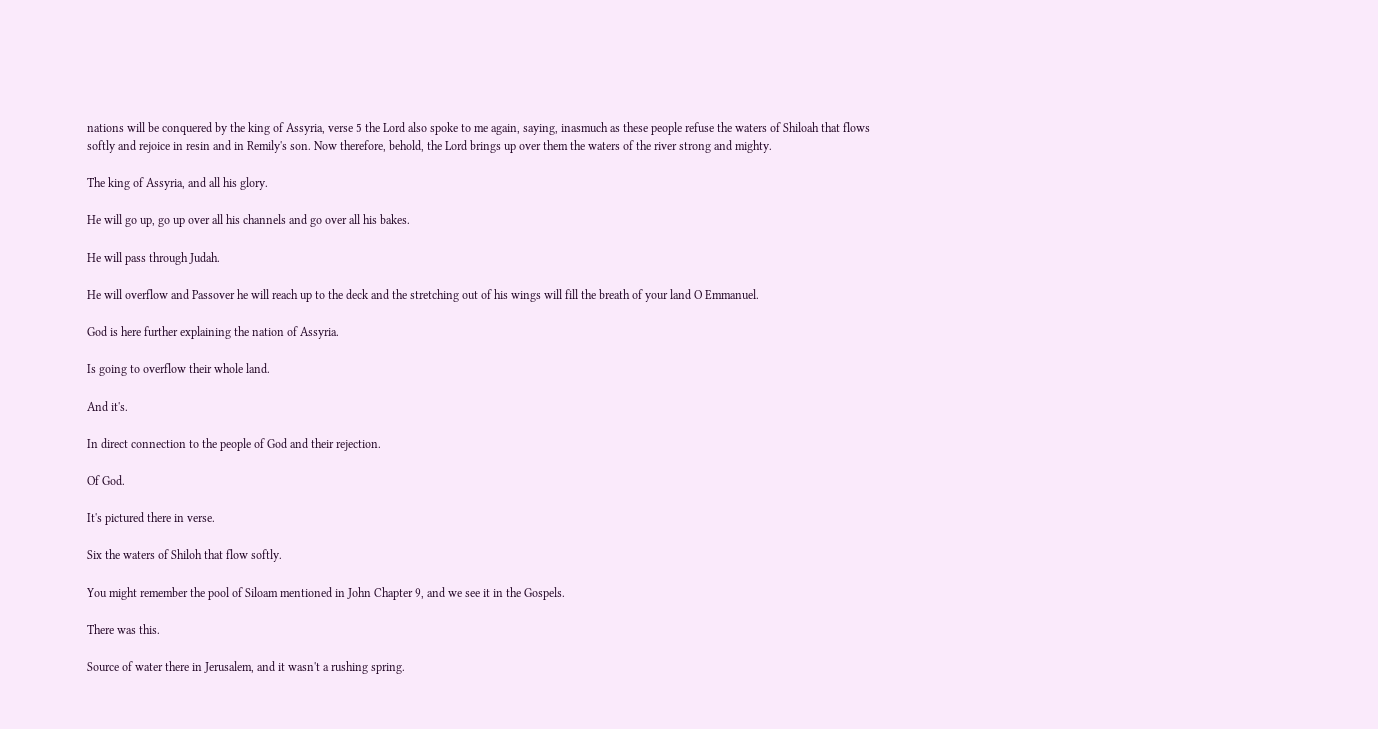nations will be conquered by the king of Assyria, verse 5 the Lord also spoke to me again, saying, inasmuch as these people refuse the waters of Shiloah that flows softly and rejoice in resin and in Remily's son. Now therefore, behold, the Lord brings up over them the waters of the river strong and mighty.

The king of Assyria, and all his glory.

He will go up, go up over all his channels and go over all his bakes.

He will pass through Judah.

He will overflow and Passover he will reach up to the deck and the stretching out of his wings will fill the breath of your land O Emmanuel.

God is here further explaining the nation of Assyria.

Is going to overflow their whole land.

And it's.

In direct connection to the people of God and their rejection.

Of God.

It's pictured there in verse.

Six the waters of Shiloh that flow softly.

You might remember the pool of Siloam mentioned in John Chapter 9, and we see it in the Gospels.

There was this.

Source of water there in Jerusalem, and it wasn't a rushing spring.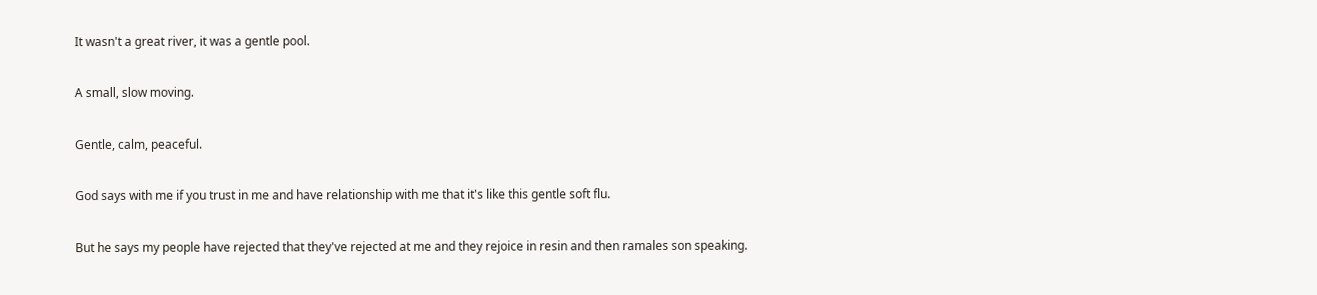It wasn't a great river, it was a gentle pool.

A small, slow moving.

Gentle, calm, peaceful.

God says with me if you trust in me and have relationship with me that it's like this gentle soft flu.

But he says my people have rejected that they've rejected at me and they rejoice in resin and then ramales son speaking.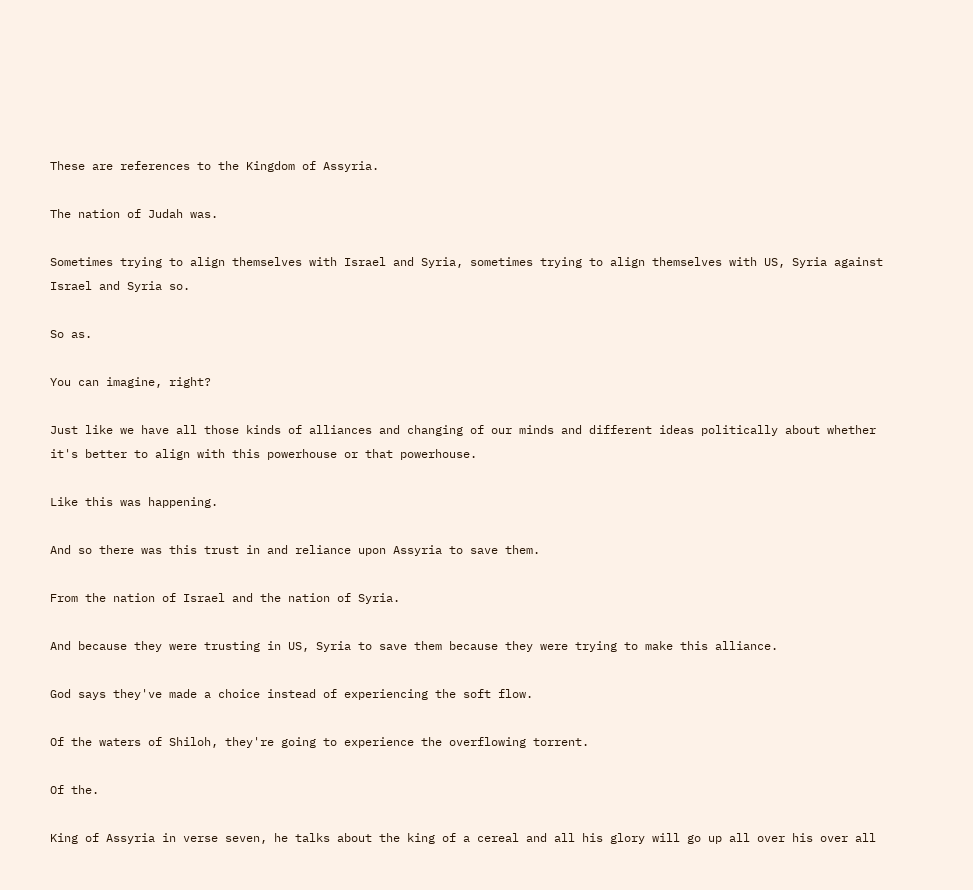These are references to the Kingdom of Assyria.

The nation of Judah was.

Sometimes trying to align themselves with Israel and Syria, sometimes trying to align themselves with US, Syria against Israel and Syria so.

So as.

You can imagine, right?

Just like we have all those kinds of alliances and changing of our minds and different ideas politically about whether it's better to align with this powerhouse or that powerhouse.

Like this was happening.

And so there was this trust in and reliance upon Assyria to save them.

From the nation of Israel and the nation of Syria.

And because they were trusting in US, Syria to save them because they were trying to make this alliance.

God says they've made a choice instead of experiencing the soft flow.

Of the waters of Shiloh, they're going to experience the overflowing torrent.

Of the.

King of Assyria in verse seven, he talks about the king of a cereal and all his glory will go up all over his over all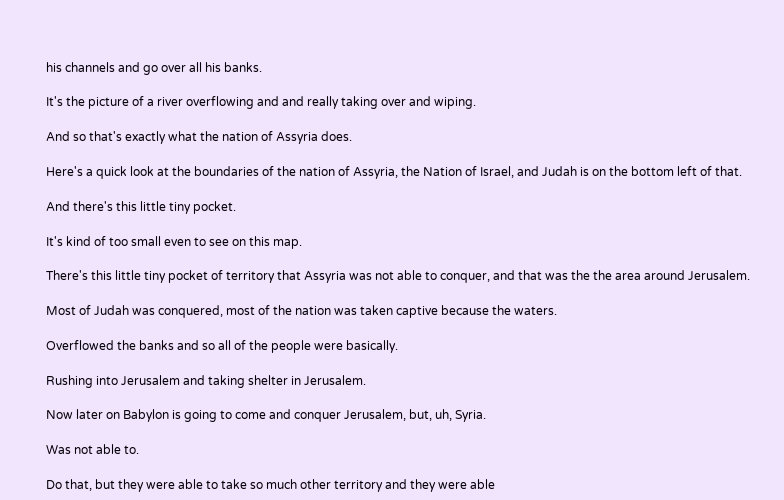his channels and go over all his banks.

It's the picture of a river overflowing and and really taking over and wiping.

And so that's exactly what the nation of Assyria does.

Here's a quick look at the boundaries of the nation of Assyria, the Nation of Israel, and Judah is on the bottom left of that.

And there's this little tiny pocket.

It's kind of too small even to see on this map.

There's this little tiny pocket of territory that Assyria was not able to conquer, and that was the the area around Jerusalem.

Most of Judah was conquered, most of the nation was taken captive because the waters.

Overflowed the banks and so all of the people were basically.

Rushing into Jerusalem and taking shelter in Jerusalem.

Now later on Babylon is going to come and conquer Jerusalem, but, uh, Syria.

Was not able to.

Do that, but they were able to take so much other territory and they were able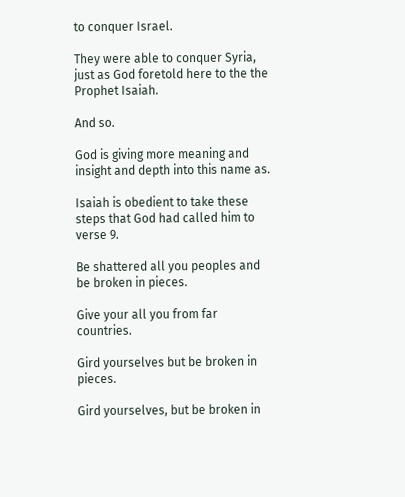to conquer Israel.

They were able to conquer Syria, just as God foretold here to the the Prophet Isaiah.

And so.

God is giving more meaning and insight and depth into this name as.

Isaiah is obedient to take these steps that God had called him to verse 9.

Be shattered all you peoples and be broken in pieces.

Give your all you from far countries.

Gird yourselves but be broken in pieces.

Gird yourselves, but be broken in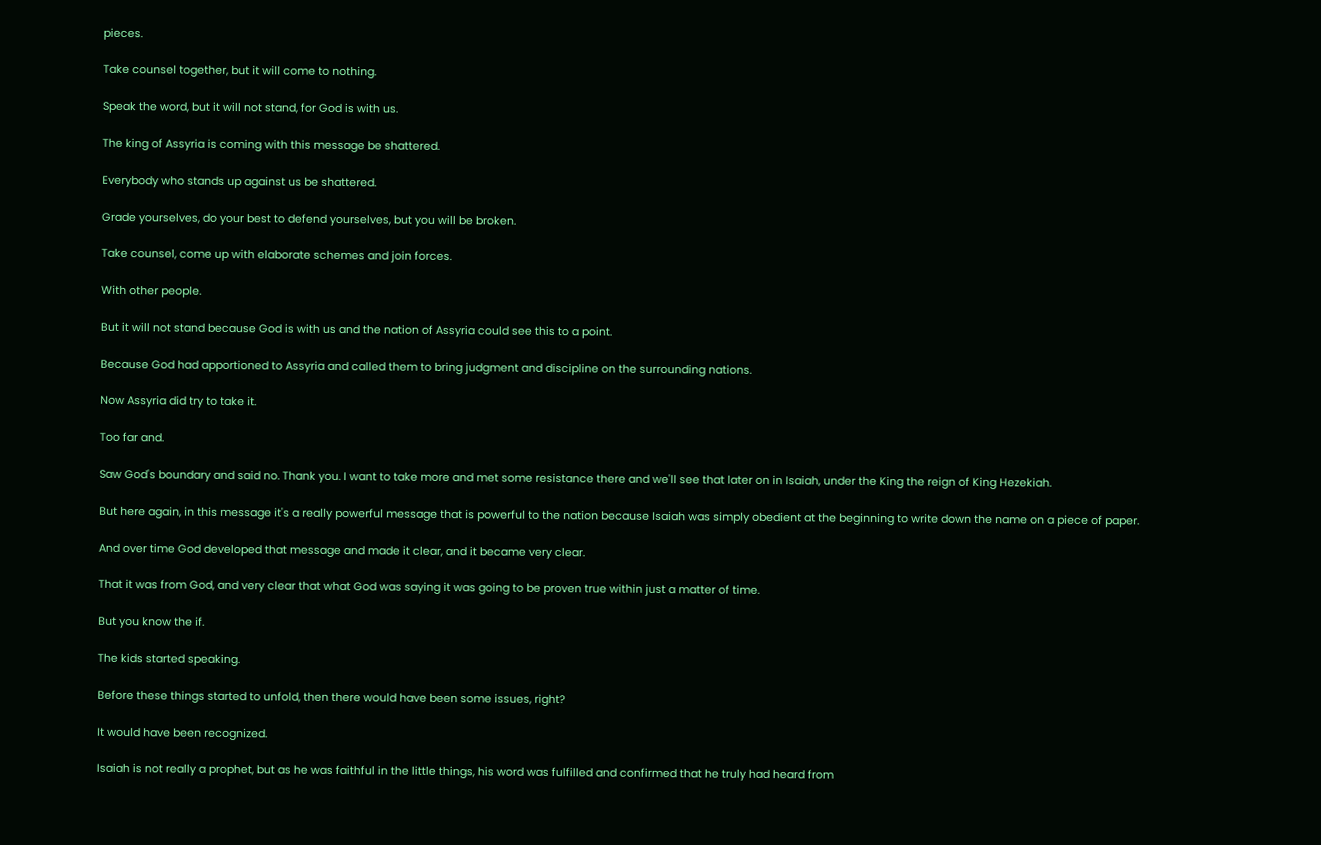pieces.

Take counsel together, but it will come to nothing.

Speak the word, but it will not stand, for God is with us.

The king of Assyria is coming with this message be shattered.

Everybody who stands up against us be shattered.

Grade yourselves, do your best to defend yourselves, but you will be broken.

Take counsel, come up with elaborate schemes and join forces.

With other people.

But it will not stand because God is with us and the nation of Assyria could see this to a point.

Because God had apportioned to Assyria and called them to bring judgment and discipline on the surrounding nations.

Now Assyria did try to take it.

Too far and.

Saw God's boundary and said no. Thank you. I want to take more and met some resistance there and we'll see that later on in Isaiah, under the King the reign of King Hezekiah.

But here again, in this message it's a really powerful message that is powerful to the nation because Isaiah was simply obedient at the beginning to write down the name on a piece of paper.

And over time God developed that message and made it clear, and it became very clear.

That it was from God, and very clear that what God was saying it was going to be proven true within just a matter of time.

But you know the if.

The kids started speaking.

Before these things started to unfold, then there would have been some issues, right?

It would have been recognized.

Isaiah is not really a prophet, but as he was faithful in the little things, his word was fulfilled and confirmed that he truly had heard from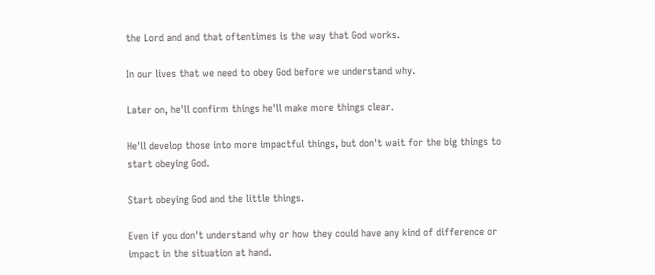the Lord and and that oftentimes is the way that God works.

In our lives that we need to obey God before we understand why.

Later on, he'll confirm things he'll make more things clear.

He'll develop those into more impactful things, but don't wait for the big things to start obeying God.

Start obeying God and the little things.

Even if you don't understand why or how they could have any kind of difference or impact in the situation at hand.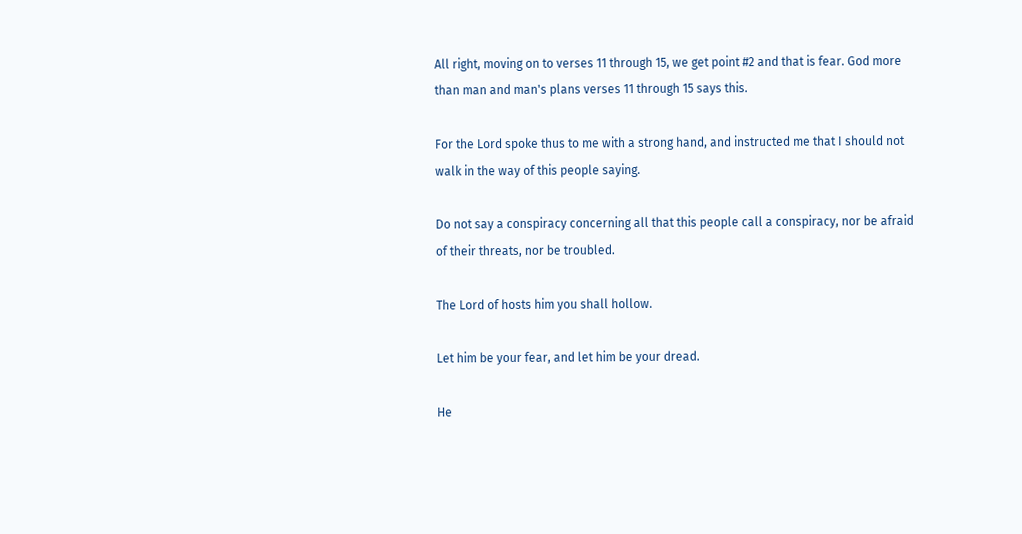All right, moving on to verses 11 through 15, we get point #2 and that is fear. God more than man and man's plans verses 11 through 15 says this.

For the Lord spoke thus to me with a strong hand, and instructed me that I should not walk in the way of this people saying.

Do not say a conspiracy concerning all that this people call a conspiracy, nor be afraid of their threats, nor be troubled.

The Lord of hosts him you shall hollow.

Let him be your fear, and let him be your dread.

He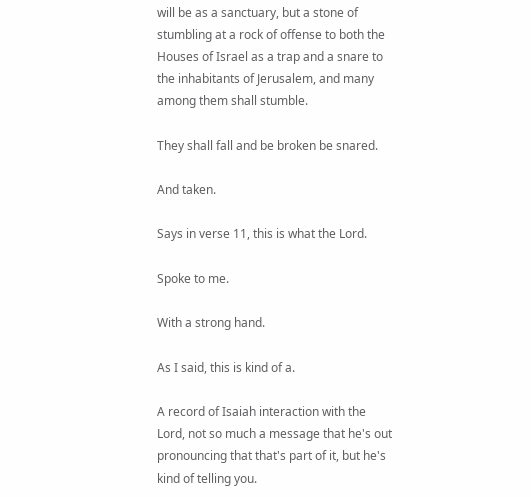will be as a sanctuary, but a stone of stumbling at a rock of offense to both the Houses of Israel as a trap and a snare to the inhabitants of Jerusalem, and many among them shall stumble.

They shall fall and be broken be snared.

And taken.

Says in verse 11, this is what the Lord.

Spoke to me.

With a strong hand.

As I said, this is kind of a.

A record of Isaiah interaction with the Lord, not so much a message that he's out pronouncing that that's part of it, but he's kind of telling you.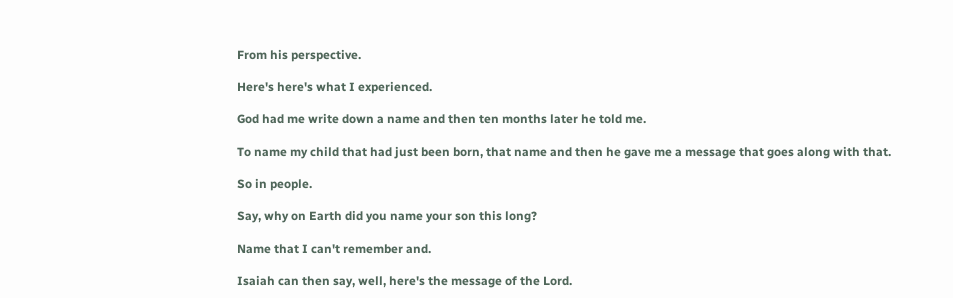From his perspective.

Here's here's what I experienced.

God had me write down a name and then ten months later he told me.

To name my child that had just been born, that name and then he gave me a message that goes along with that.

So in people.

Say, why on Earth did you name your son this long?

Name that I can't remember and.

Isaiah can then say, well, here's the message of the Lord.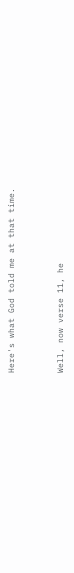Here's what God told me at that time.


Well, now verse 11, he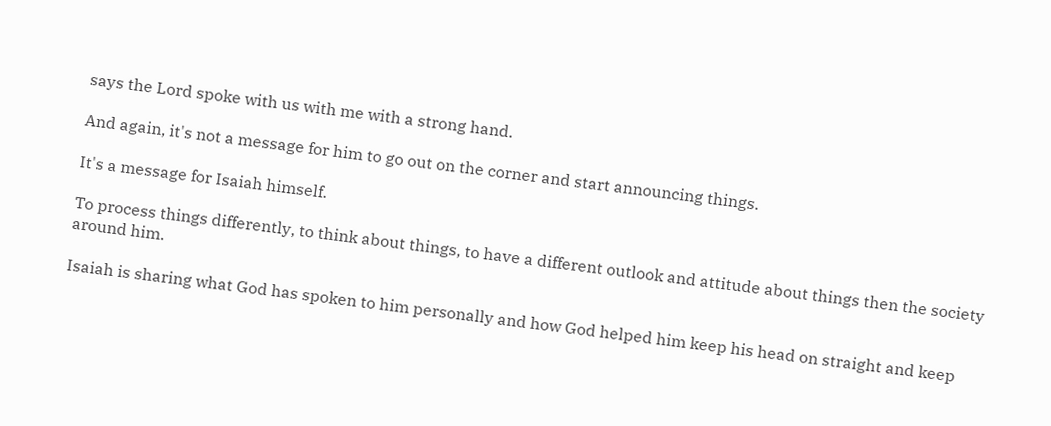says the Lord spoke with us with me with a strong hand.

And again, it's not a message for him to go out on the corner and start announcing things.

It's a message for Isaiah himself.

To process things differently, to think about things, to have a different outlook and attitude about things then the society around him.

Isaiah is sharing what God has spoken to him personally and how God helped him keep his head on straight and keep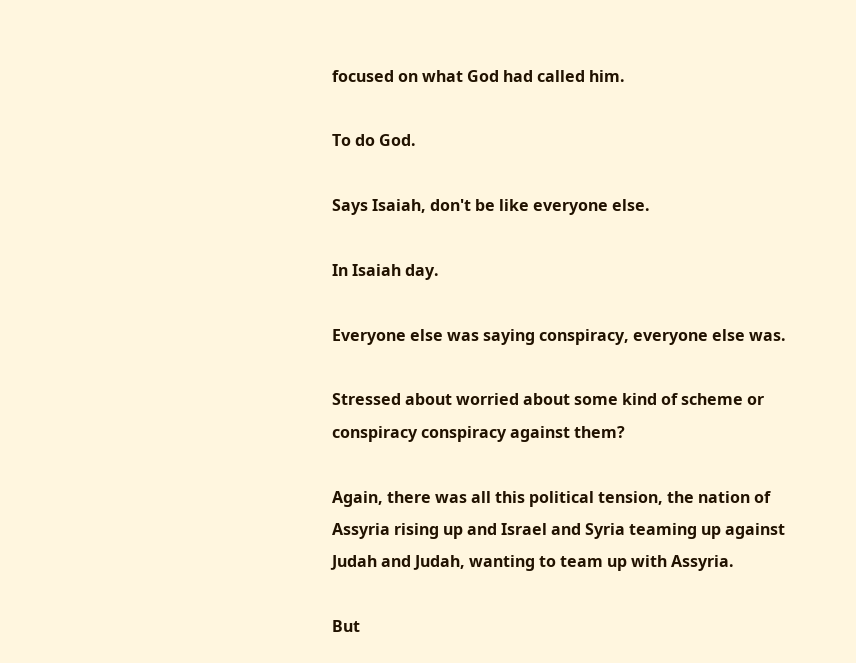focused on what God had called him.

To do God.

Says Isaiah, don't be like everyone else.

In Isaiah day.

Everyone else was saying conspiracy, everyone else was.

Stressed about worried about some kind of scheme or conspiracy conspiracy against them?

Again, there was all this political tension, the nation of Assyria rising up and Israel and Syria teaming up against Judah and Judah, wanting to team up with Assyria.

But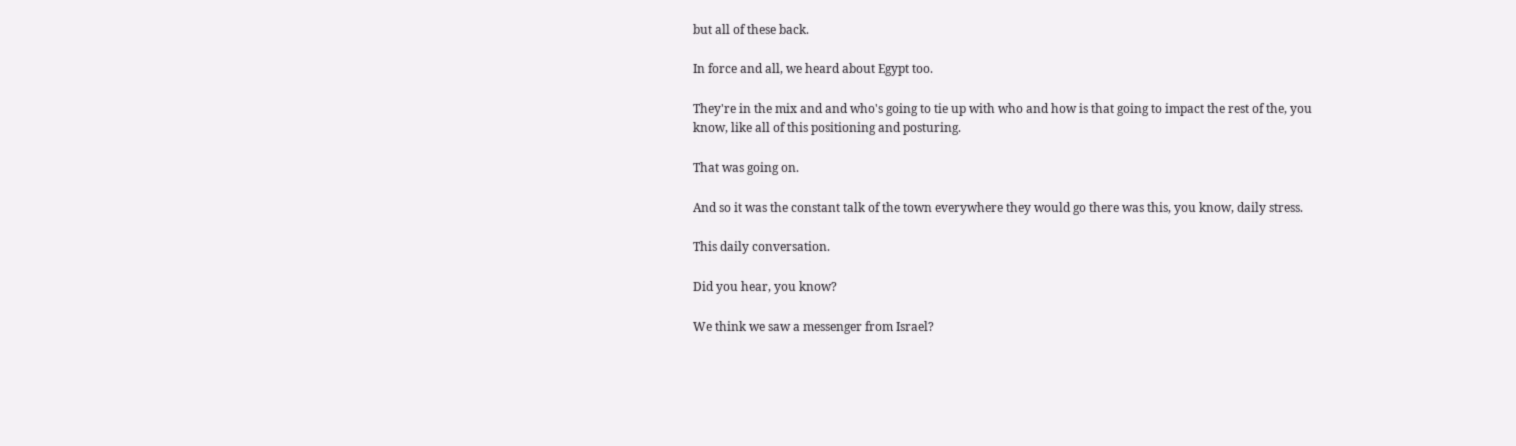but all of these back.

In force and all, we heard about Egypt too.

They're in the mix and and who's going to tie up with who and how is that going to impact the rest of the, you know, like all of this positioning and posturing.

That was going on.

And so it was the constant talk of the town everywhere they would go there was this, you know, daily stress.

This daily conversation.

Did you hear, you know?

We think we saw a messenger from Israel?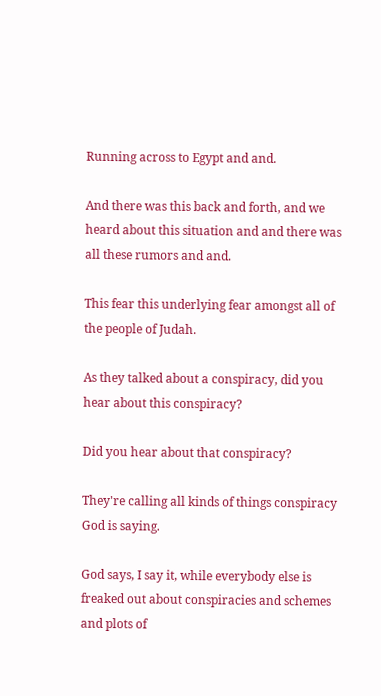Running across to Egypt and and.

And there was this back and forth, and we heard about this situation and and there was all these rumors and and.

This fear this underlying fear amongst all of the people of Judah.

As they talked about a conspiracy, did you hear about this conspiracy?

Did you hear about that conspiracy?

They're calling all kinds of things conspiracy God is saying.

God says, I say it, while everybody else is freaked out about conspiracies and schemes and plots of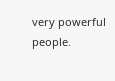very powerful people.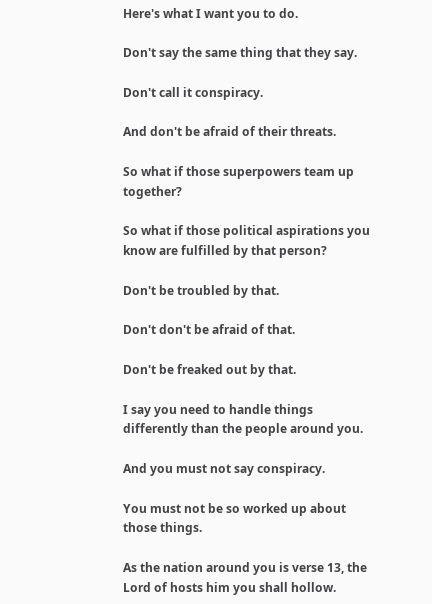Here's what I want you to do.

Don't say the same thing that they say.

Don't call it conspiracy.

And don't be afraid of their threats.

So what if those superpowers team up together?

So what if those political aspirations you know are fulfilled by that person?

Don't be troubled by that.

Don't don't be afraid of that.

Don't be freaked out by that.

I say you need to handle things differently than the people around you.

And you must not say conspiracy.

You must not be so worked up about those things.

As the nation around you is verse 13, the Lord of hosts him you shall hollow.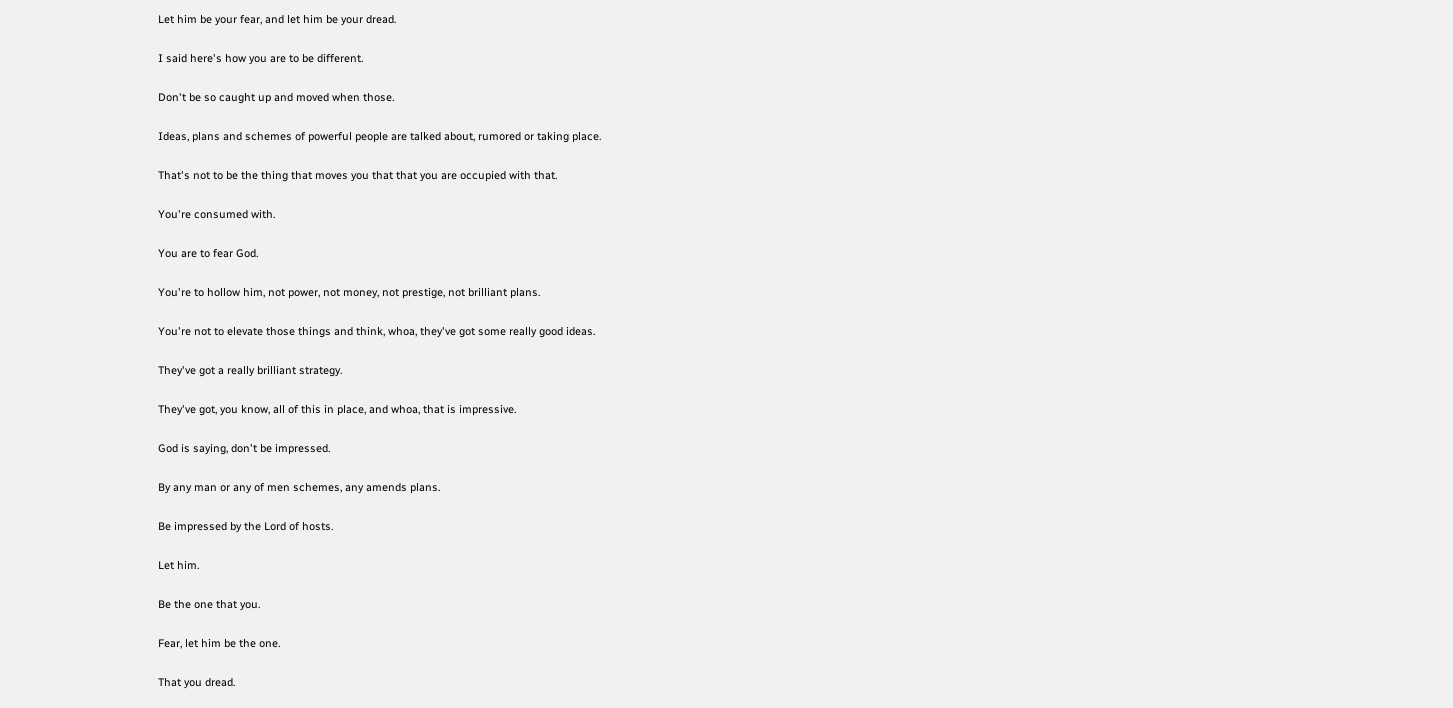Let him be your fear, and let him be your dread.

I said here's how you are to be different.

Don't be so caught up and moved when those.

Ideas, plans and schemes of powerful people are talked about, rumored or taking place.

That's not to be the thing that moves you that that you are occupied with that.

You're consumed with.

You are to fear God.

You're to hollow him, not power, not money, not prestige, not brilliant plans.

You're not to elevate those things and think, whoa, they've got some really good ideas.

They've got a really brilliant strategy.

They've got, you know, all of this in place, and whoa, that is impressive.

God is saying, don't be impressed.

By any man or any of men schemes, any amends plans.

Be impressed by the Lord of hosts.

Let him.

Be the one that you.

Fear, let him be the one.

That you dread.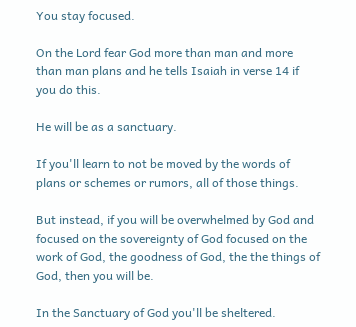You stay focused.

On the Lord fear God more than man and more than man plans and he tells Isaiah in verse 14 if you do this.

He will be as a sanctuary.

If you'll learn to not be moved by the words of plans or schemes or rumors, all of those things.

But instead, if you will be overwhelmed by God and focused on the sovereignty of God focused on the work of God, the goodness of God, the the things of God, then you will be.

In the Sanctuary of God you'll be sheltered.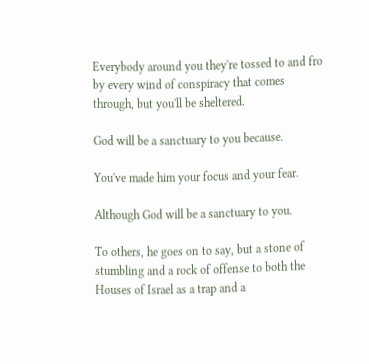Everybody around you they're tossed to and fro by every wind of conspiracy that comes through, but you'll be sheltered.

God will be a sanctuary to you because.

You've made him your focus and your fear.

Although God will be a sanctuary to you.

To others, he goes on to say, but a stone of stumbling and a rock of offense to both the Houses of Israel as a trap and a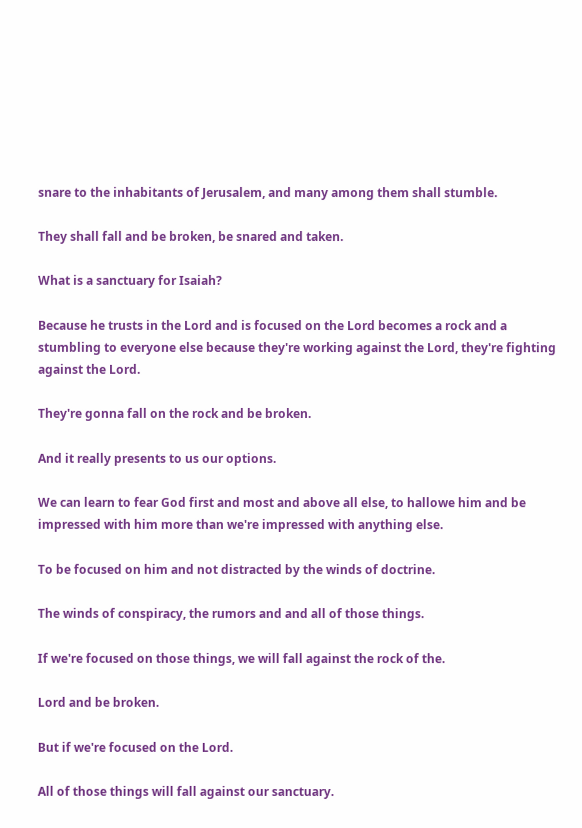snare to the inhabitants of Jerusalem, and many among them shall stumble.

They shall fall and be broken, be snared and taken.

What is a sanctuary for Isaiah?

Because he trusts in the Lord and is focused on the Lord becomes a rock and a stumbling to everyone else because they're working against the Lord, they're fighting against the Lord.

They're gonna fall on the rock and be broken.

And it really presents to us our options.

We can learn to fear God first and most and above all else, to hallowe him and be impressed with him more than we're impressed with anything else.

To be focused on him and not distracted by the winds of doctrine.

The winds of conspiracy, the rumors and and all of those things.

If we're focused on those things, we will fall against the rock of the.

Lord and be broken.

But if we're focused on the Lord.

All of those things will fall against our sanctuary.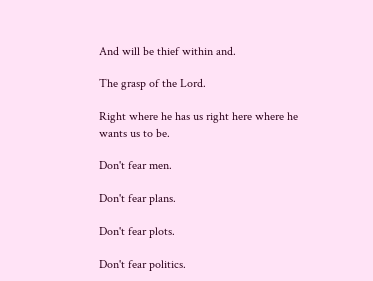And will be thief within and.

The grasp of the Lord.

Right where he has us right here where he wants us to be.

Don't fear men.

Don't fear plans.

Don't fear plots.

Don't fear politics.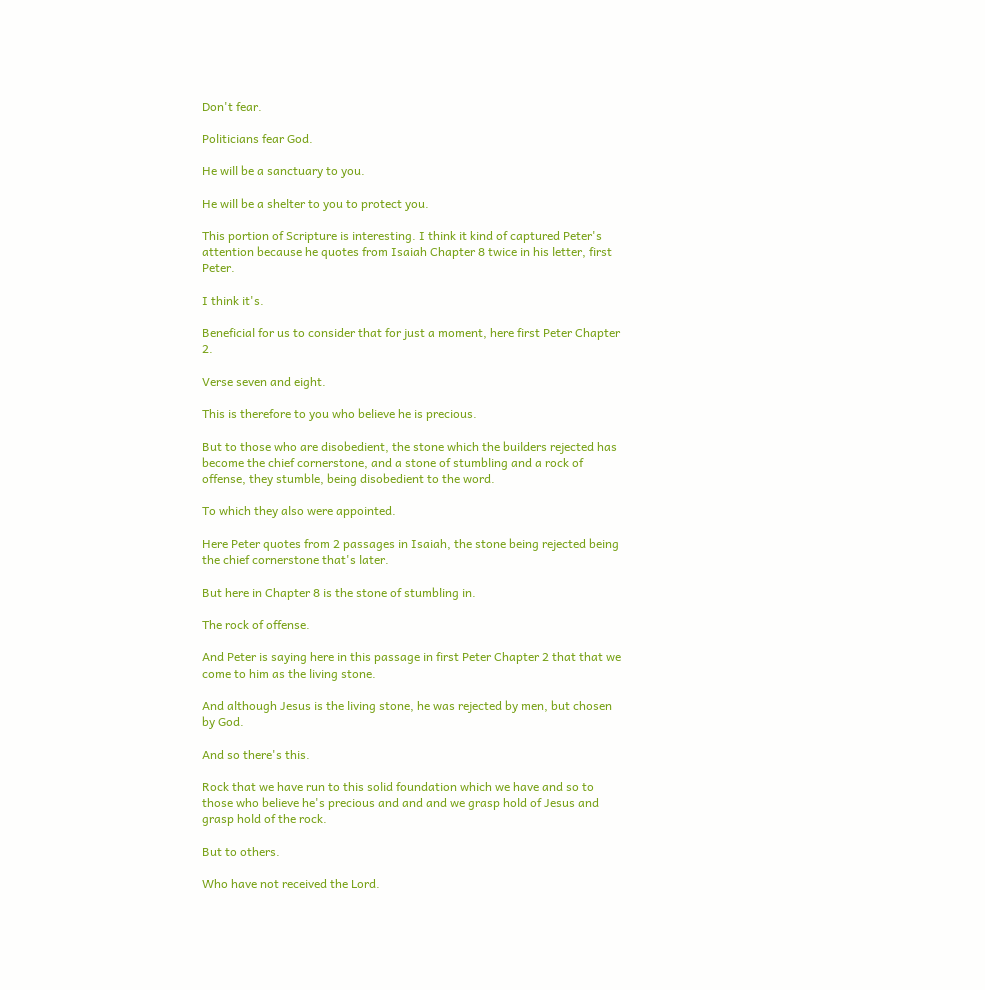Don't fear.

Politicians fear God.

He will be a sanctuary to you.

He will be a shelter to you to protect you.

This portion of Scripture is interesting. I think it kind of captured Peter's attention because he quotes from Isaiah Chapter 8 twice in his letter, first Peter.

I think it's.

Beneficial for us to consider that for just a moment, here first Peter Chapter 2.

Verse seven and eight.

This is therefore to you who believe he is precious.

But to those who are disobedient, the stone which the builders rejected has become the chief cornerstone, and a stone of stumbling and a rock of offense, they stumble, being disobedient to the word.

To which they also were appointed.

Here Peter quotes from 2 passages in Isaiah, the stone being rejected being the chief cornerstone that's later.

But here in Chapter 8 is the stone of stumbling in.

The rock of offense.

And Peter is saying here in this passage in first Peter Chapter 2 that that we come to him as the living stone.

And although Jesus is the living stone, he was rejected by men, but chosen by God.

And so there's this.

Rock that we have run to this solid foundation which we have and so to those who believe he's precious and and and we grasp hold of Jesus and grasp hold of the rock.

But to others.

Who have not received the Lord.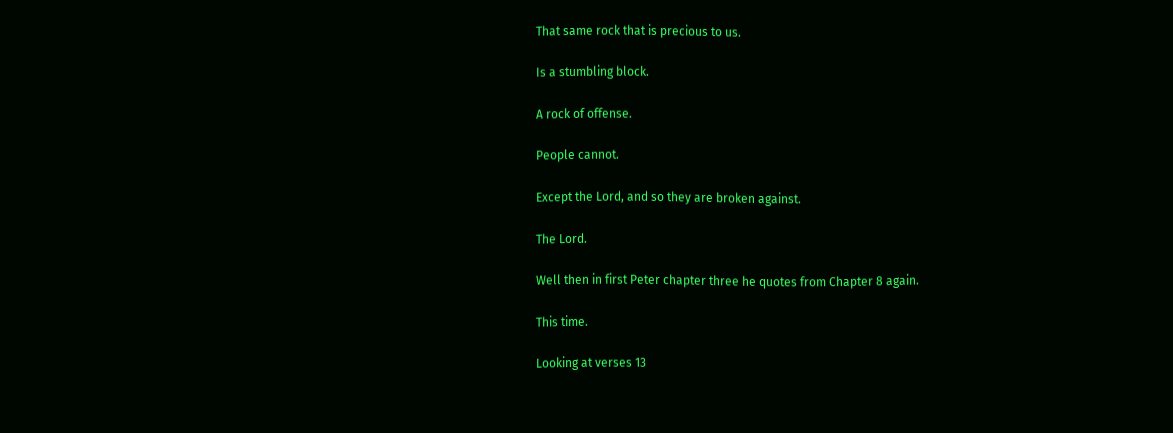That same rock that is precious to us.

Is a stumbling block.

A rock of offense.

People cannot.

Except the Lord, and so they are broken against.

The Lord.

Well then in first Peter chapter three he quotes from Chapter 8 again.

This time.

Looking at verses 13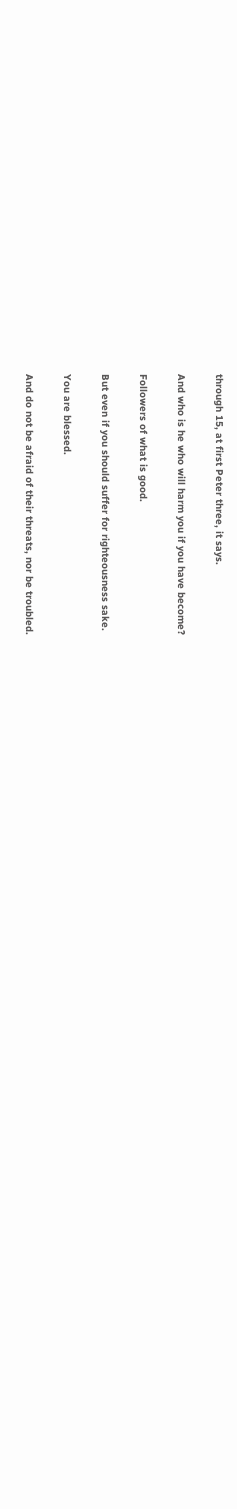through 15, at first Peter three, it says.

And who is he who will harm you if you have become?

Followers of what is good.

But even if you should suffer for righteousness sake.

You are blessed.

And do not be afraid of their threats, nor be troubled.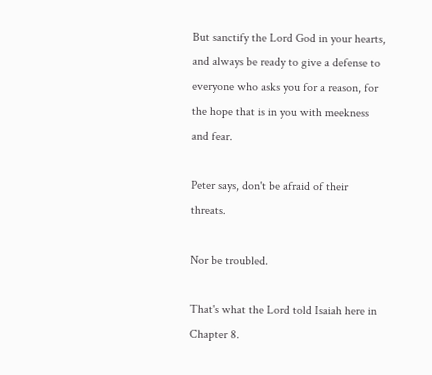But sanctify the Lord God in your hearts, and always be ready to give a defense to everyone who asks you for a reason, for the hope that is in you with meekness and fear.

Peter says, don't be afraid of their threats.

Nor be troubled.

That's what the Lord told Isaiah here in Chapter 8.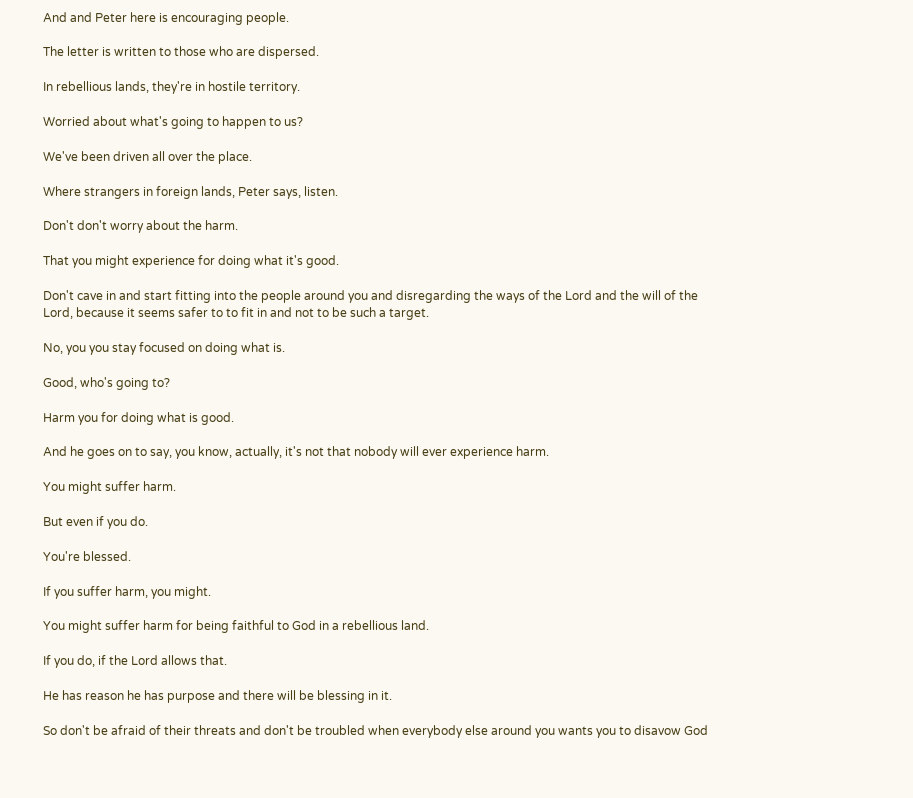And and Peter here is encouraging people.

The letter is written to those who are dispersed.

In rebellious lands, they're in hostile territory.

Worried about what's going to happen to us?

We've been driven all over the place.

Where strangers in foreign lands, Peter says, listen.

Don't don't worry about the harm.

That you might experience for doing what it's good.

Don't cave in and start fitting into the people around you and disregarding the ways of the Lord and the will of the Lord, because it seems safer to to fit in and not to be such a target.

No, you you stay focused on doing what is.

Good, who's going to?

Harm you for doing what is good.

And he goes on to say, you know, actually, it's not that nobody will ever experience harm.

You might suffer harm.

But even if you do.

You're blessed.

If you suffer harm, you might.

You might suffer harm for being faithful to God in a rebellious land.

If you do, if the Lord allows that.

He has reason he has purpose and there will be blessing in it.

So don't be afraid of their threats and don't be troubled when everybody else around you wants you to disavow God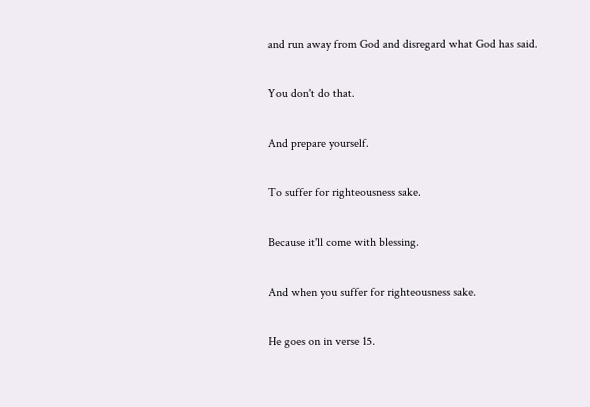and run away from God and disregard what God has said.

You don't do that.

And prepare yourself.

To suffer for righteousness sake.

Because it'll come with blessing.

And when you suffer for righteousness sake.

He goes on in verse 15.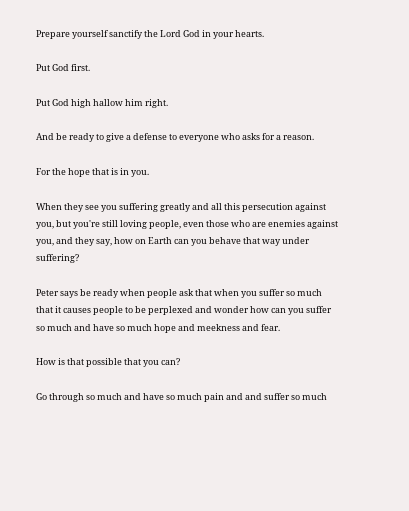Prepare yourself sanctify the Lord God in your hearts.

Put God first.

Put God high hallow him right.

And be ready to give a defense to everyone who asks for a reason.

For the hope that is in you.

When they see you suffering greatly and all this persecution against you, but you're still loving people, even those who are enemies against you, and they say, how on Earth can you behave that way under suffering?

Peter says be ready when people ask that when you suffer so much that it causes people to be perplexed and wonder how can you suffer so much and have so much hope and meekness and fear.

How is that possible that you can?

Go through so much and have so much pain and and suffer so much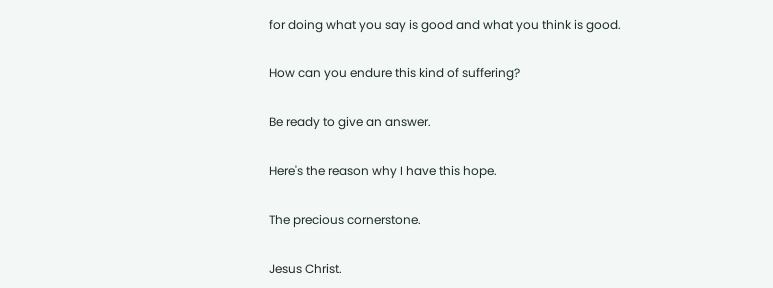for doing what you say is good and what you think is good.

How can you endure this kind of suffering?

Be ready to give an answer.

Here's the reason why I have this hope.

The precious cornerstone.

Jesus Christ.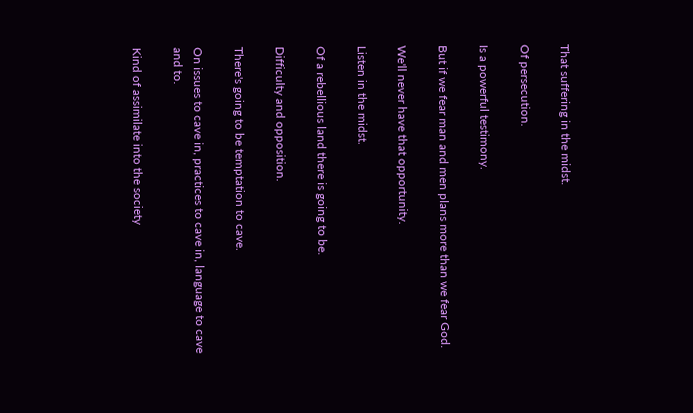That suffering in the midst.

Of persecution.

Is a powerful testimony.

But if we fear man and men plans more than we fear God.

We'll never have that opportunity.

Listen in the midst.

Of a rebellious land there is going to be.

Difficulty and opposition.

There's going to be temptation to cave.

On issues to cave in, practices to cave in, language to cave and to.

Kind of assimilate into the society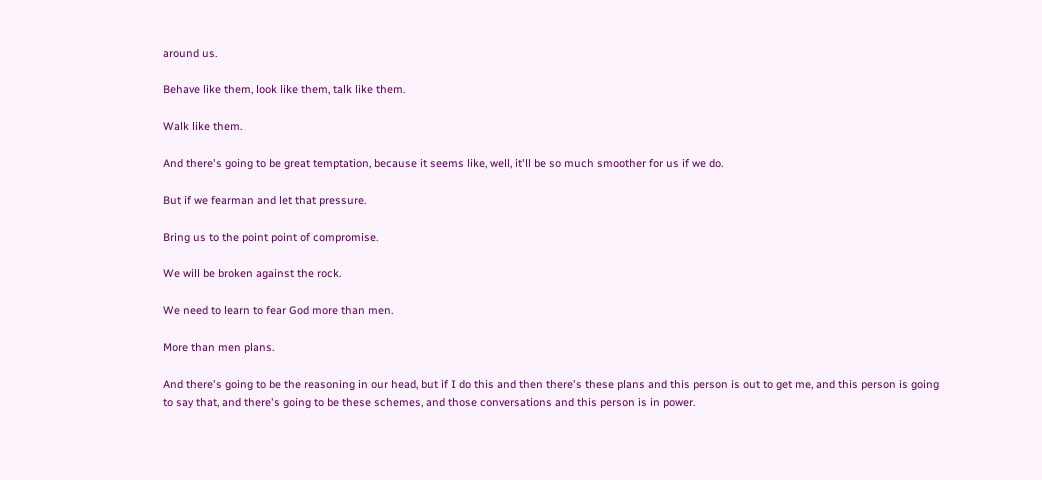around us.

Behave like them, look like them, talk like them.

Walk like them.

And there's going to be great temptation, because it seems like, well, it'll be so much smoother for us if we do.

But if we fearman and let that pressure.

Bring us to the point point of compromise.

We will be broken against the rock.

We need to learn to fear God more than men.

More than men plans.

And there's going to be the reasoning in our head, but if I do this and then there's these plans and this person is out to get me, and this person is going to say that, and there's going to be these schemes, and those conversations and this person is in power.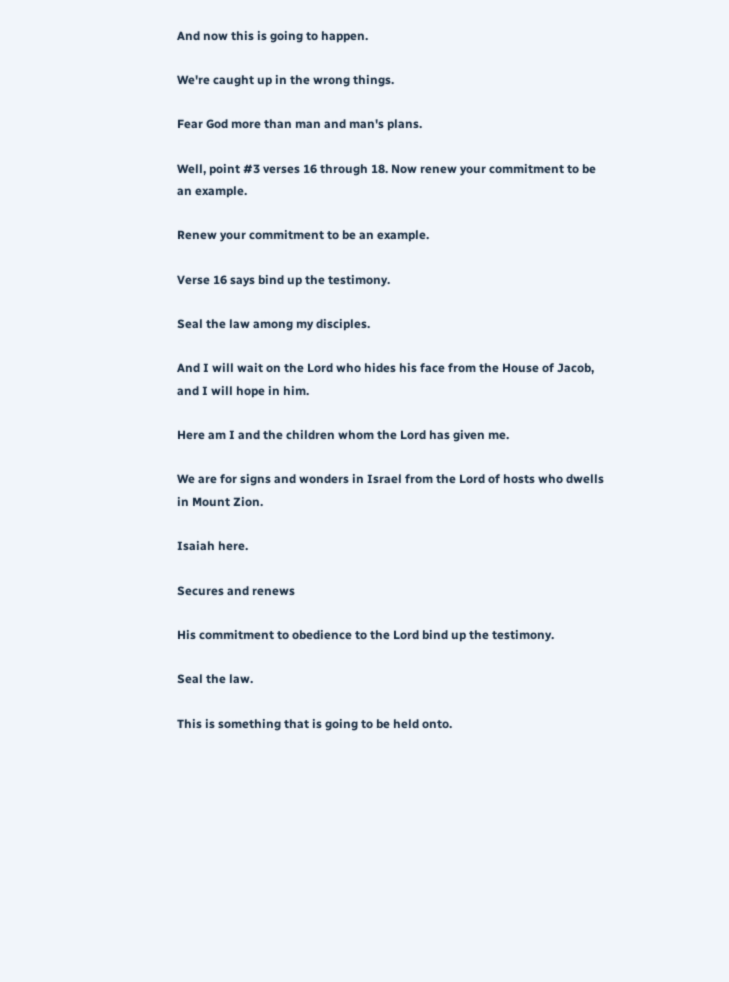And now this is going to happen.

We're caught up in the wrong things.

Fear God more than man and man's plans.

Well, point #3 verses 16 through 18. Now renew your commitment to be an example.

Renew your commitment to be an example.

Verse 16 says bind up the testimony.

Seal the law among my disciples.

And I will wait on the Lord who hides his face from the House of Jacob, and I will hope in him.

Here am I and the children whom the Lord has given me.

We are for signs and wonders in Israel from the Lord of hosts who dwells in Mount Zion.

Isaiah here.

Secures and renews

His commitment to obedience to the Lord bind up the testimony.

Seal the law.

This is something that is going to be held onto.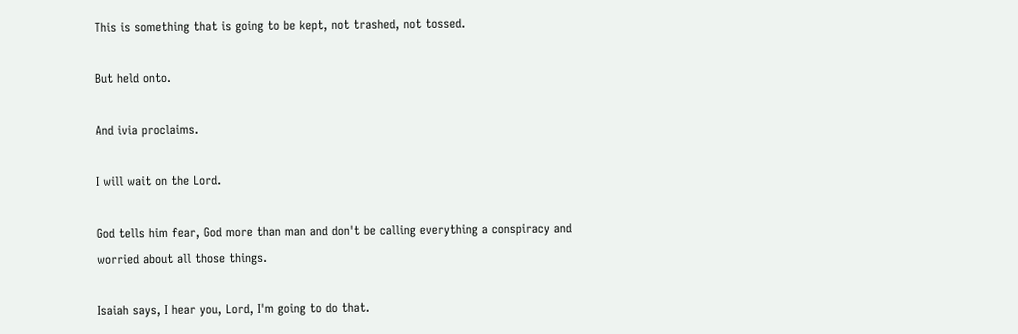This is something that is going to be kept, not trashed, not tossed.

But held onto.

And ivia proclaims.

I will wait on the Lord.

God tells him fear, God more than man and don't be calling everything a conspiracy and worried about all those things.

Isaiah says, I hear you, Lord, I'm going to do that.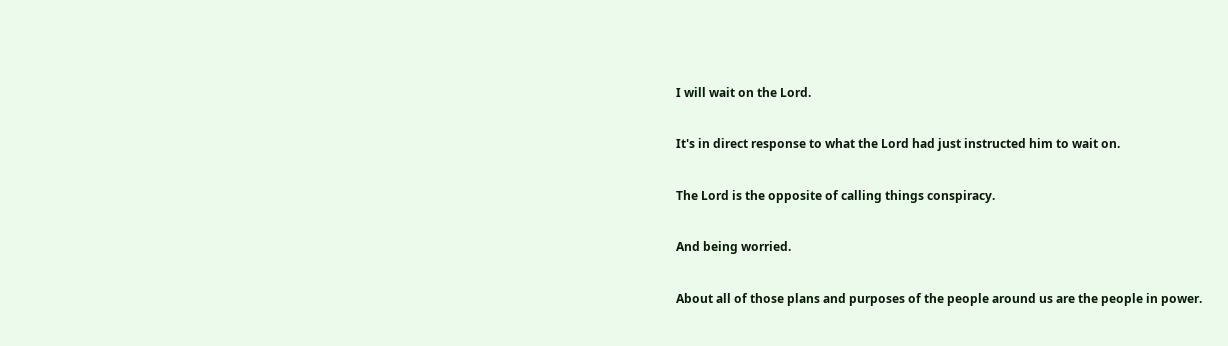I will wait on the Lord.

It's in direct response to what the Lord had just instructed him to wait on.

The Lord is the opposite of calling things conspiracy.

And being worried.

About all of those plans and purposes of the people around us are the people in power.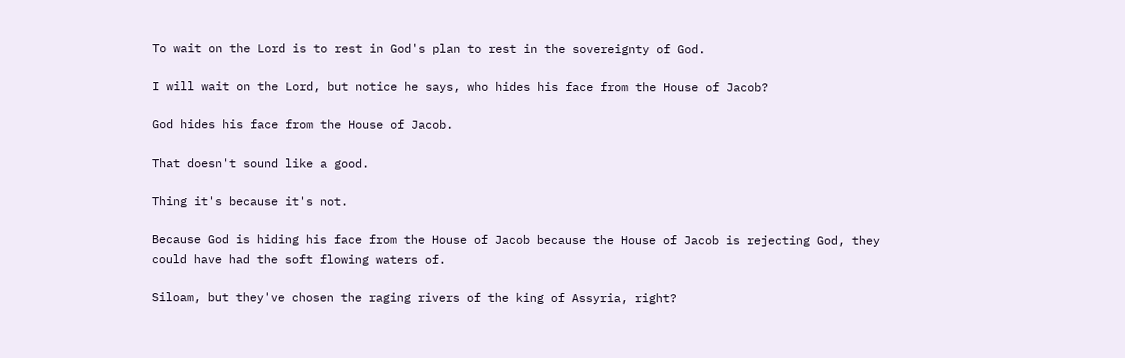To wait on the Lord is to rest in God's plan to rest in the sovereignty of God.

I will wait on the Lord, but notice he says, who hides his face from the House of Jacob?

God hides his face from the House of Jacob.

That doesn't sound like a good.

Thing it's because it's not.

Because God is hiding his face from the House of Jacob because the House of Jacob is rejecting God, they could have had the soft flowing waters of.

Siloam, but they've chosen the raging rivers of the king of Assyria, right?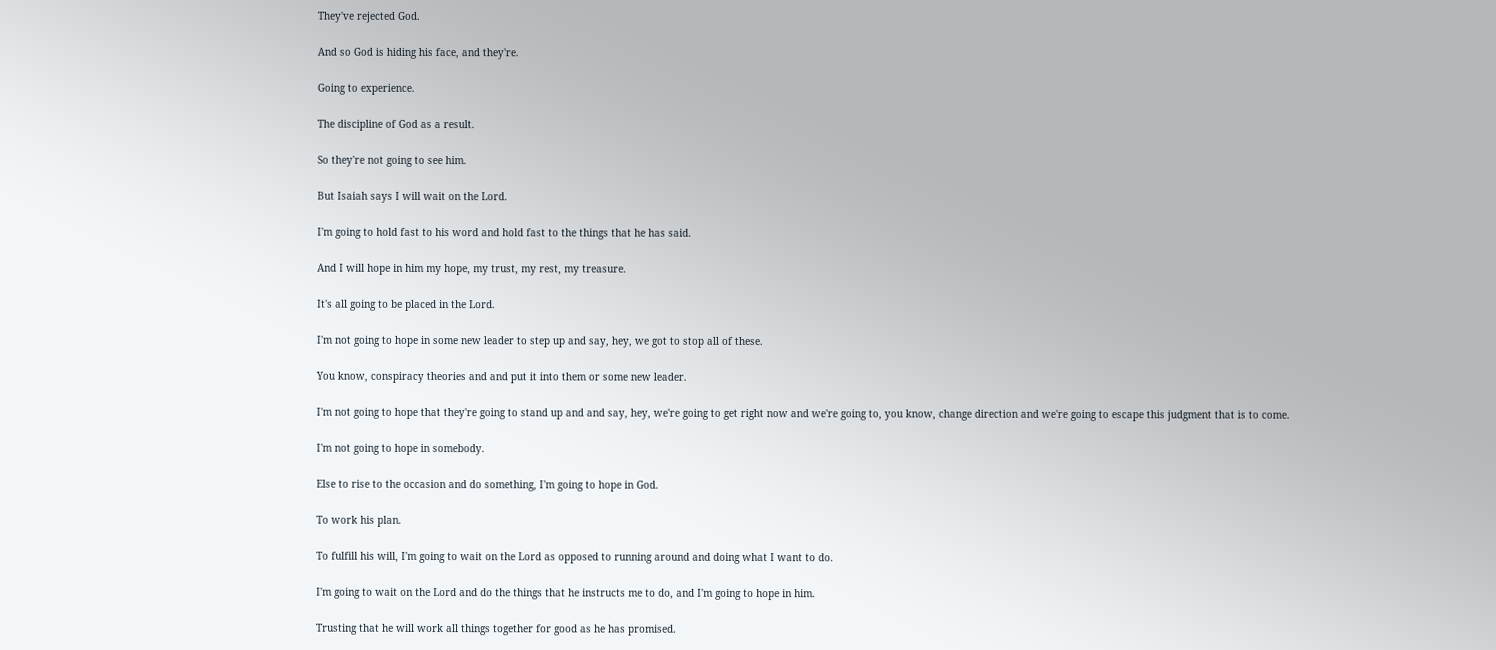They've rejected God.

And so God is hiding his face, and they're.

Going to experience.

The discipline of God as a result.

So they're not going to see him.

But Isaiah says I will wait on the Lord.

I'm going to hold fast to his word and hold fast to the things that he has said.

And I will hope in him my hope, my trust, my rest, my treasure.

It's all going to be placed in the Lord.

I'm not going to hope in some new leader to step up and say, hey, we got to stop all of these.

You know, conspiracy theories and and put it into them or some new leader.

I'm not going to hope that they're going to stand up and and say, hey, we're going to get right now and we're going to, you know, change direction and we're going to escape this judgment that is to come.

I'm not going to hope in somebody.

Else to rise to the occasion and do something, I'm going to hope in God.

To work his plan.

To fulfill his will, I'm going to wait on the Lord as opposed to running around and doing what I want to do.

I'm going to wait on the Lord and do the things that he instructs me to do, and I'm going to hope in him.

Trusting that he will work all things together for good as he has promised.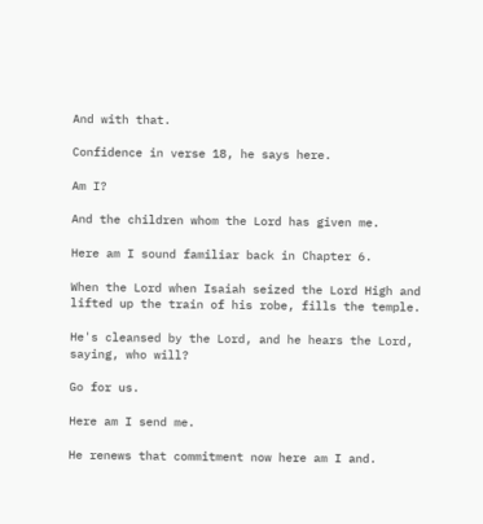And with that.

Confidence in verse 18, he says here.

Am I?

And the children whom the Lord has given me.

Here am I sound familiar back in Chapter 6.

When the Lord when Isaiah seized the Lord High and lifted up the train of his robe, fills the temple.

He's cleansed by the Lord, and he hears the Lord, saying, who will?

Go for us.

Here am I send me.

He renews that commitment now here am I and.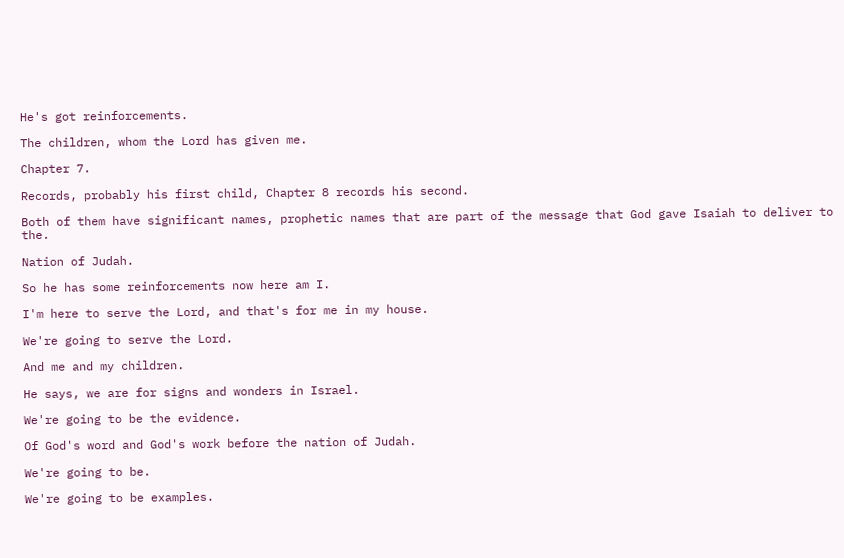He's got reinforcements.

The children, whom the Lord has given me.

Chapter 7.

Records, probably his first child, Chapter 8 records his second.

Both of them have significant names, prophetic names that are part of the message that God gave Isaiah to deliver to the.

Nation of Judah.

So he has some reinforcements now here am I.

I'm here to serve the Lord, and that's for me in my house.

We're going to serve the Lord.

And me and my children.

He says, we are for signs and wonders in Israel.

We're going to be the evidence.

Of God's word and God's work before the nation of Judah.

We're going to be.

We're going to be examples.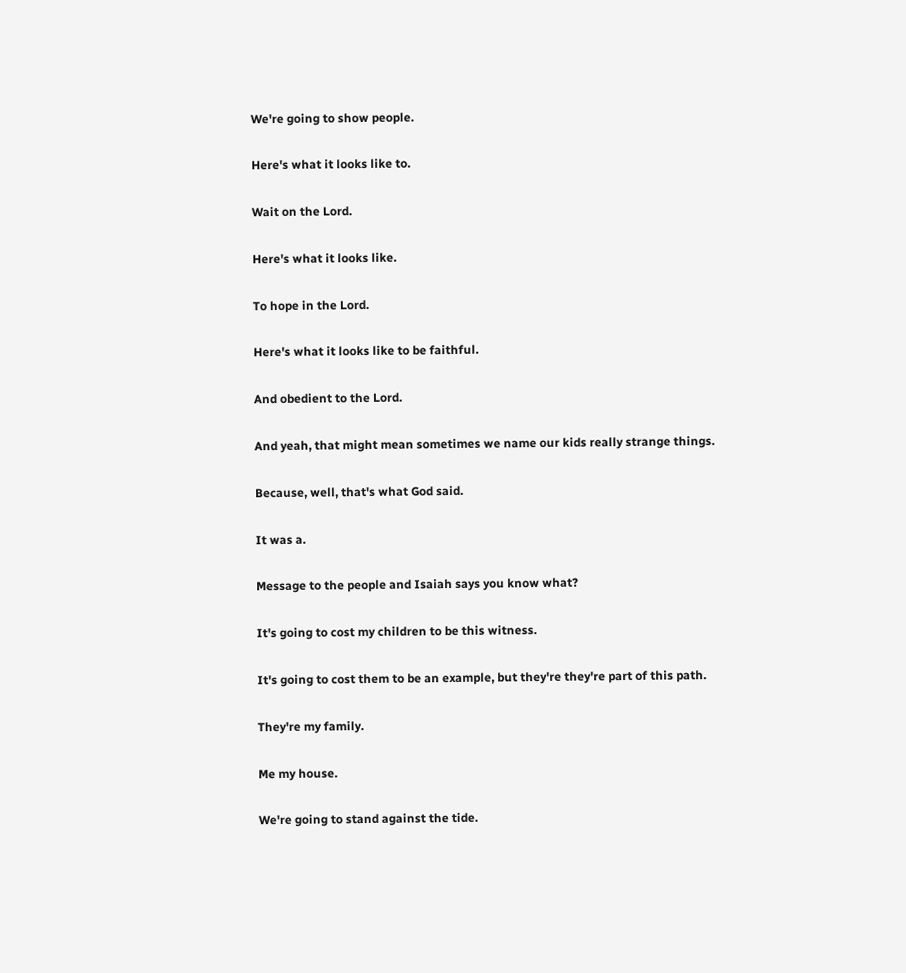We're going to show people.

Here's what it looks like to.

Wait on the Lord.

Here's what it looks like.

To hope in the Lord.

Here's what it looks like to be faithful.

And obedient to the Lord.

And yeah, that might mean sometimes we name our kids really strange things.

Because, well, that's what God said.

It was a.

Message to the people and Isaiah says you know what?

It's going to cost my children to be this witness.

It's going to cost them to be an example, but they're they're part of this path.

They're my family.

Me my house.

We're going to stand against the tide.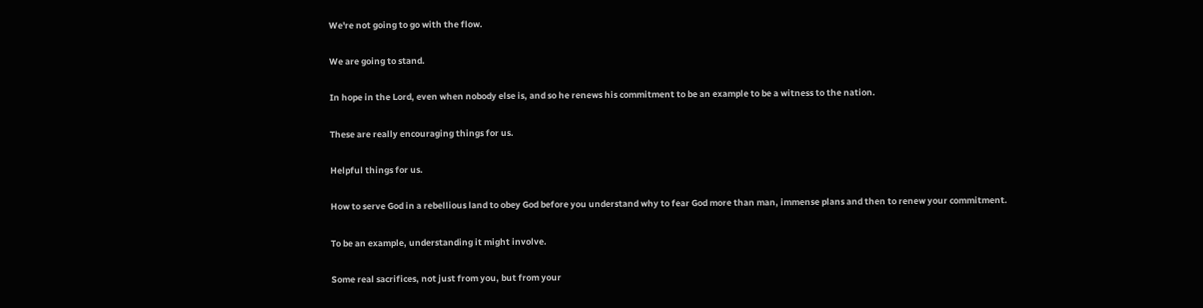We're not going to go with the flow.

We are going to stand.

In hope in the Lord, even when nobody else is, and so he renews his commitment to be an example to be a witness to the nation.

These are really encouraging things for us.

Helpful things for us.

How to serve God in a rebellious land to obey God before you understand why to fear God more than man, immense plans and then to renew your commitment.

To be an example, understanding it might involve.

Some real sacrifices, not just from you, but from your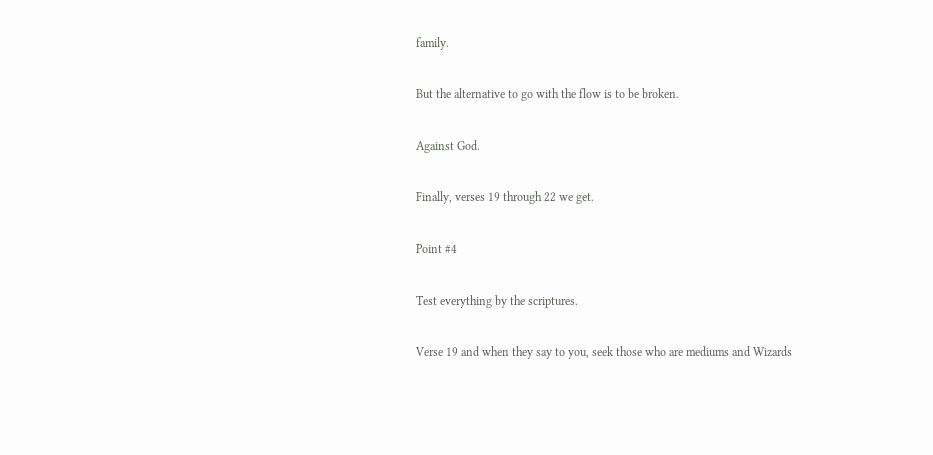family.

But the alternative to go with the flow is to be broken.

Against God.

Finally, verses 19 through 22 we get.

Point #4

Test everything by the scriptures.

Verse 19 and when they say to you, seek those who are mediums and Wizards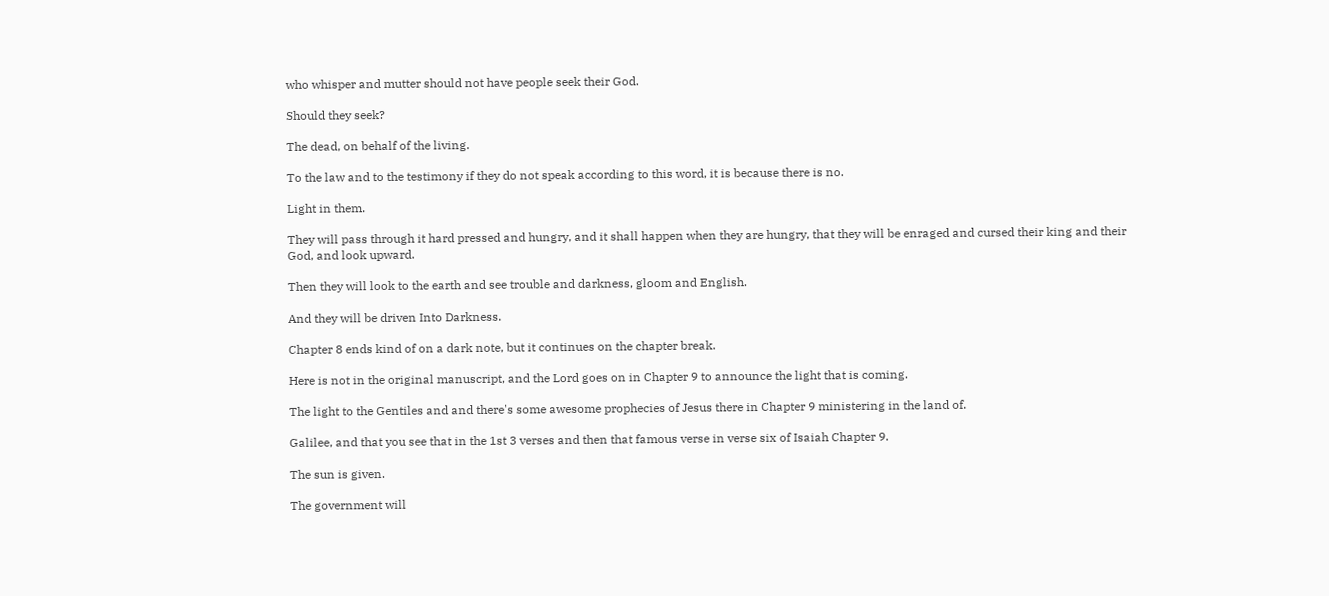who whisper and mutter should not have people seek their God.

Should they seek?

The dead, on behalf of the living.

To the law and to the testimony if they do not speak according to this word, it is because there is no.

Light in them.

They will pass through it hard pressed and hungry, and it shall happen when they are hungry, that they will be enraged and cursed their king and their God, and look upward.

Then they will look to the earth and see trouble and darkness, gloom and English.

And they will be driven Into Darkness.

Chapter 8 ends kind of on a dark note, but it continues on the chapter break.

Here is not in the original manuscript, and the Lord goes on in Chapter 9 to announce the light that is coming.

The light to the Gentiles and and there's some awesome prophecies of Jesus there in Chapter 9 ministering in the land of.

Galilee, and that you see that in the 1st 3 verses and then that famous verse in verse six of Isaiah Chapter 9.

The sun is given.

The government will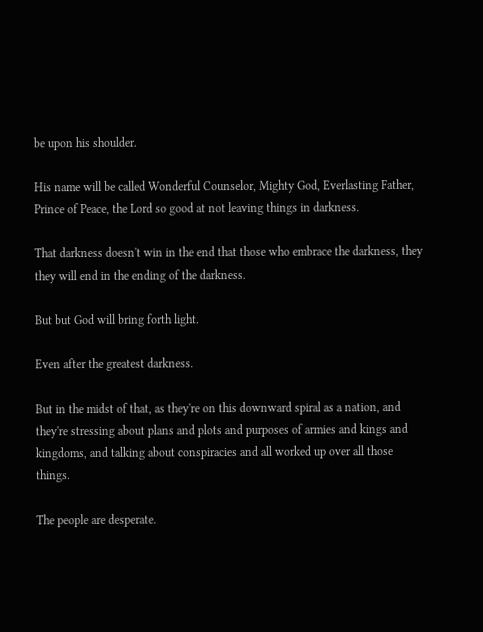be upon his shoulder.

His name will be called Wonderful Counselor, Mighty God, Everlasting Father, Prince of Peace, the Lord so good at not leaving things in darkness.

That darkness doesn't win in the end that those who embrace the darkness, they they will end in the ending of the darkness.

But but God will bring forth light.

Even after the greatest darkness.

But in the midst of that, as they're on this downward spiral as a nation, and they're stressing about plans and plots and purposes of armies and kings and kingdoms, and talking about conspiracies and all worked up over all those things.

The people are desperate.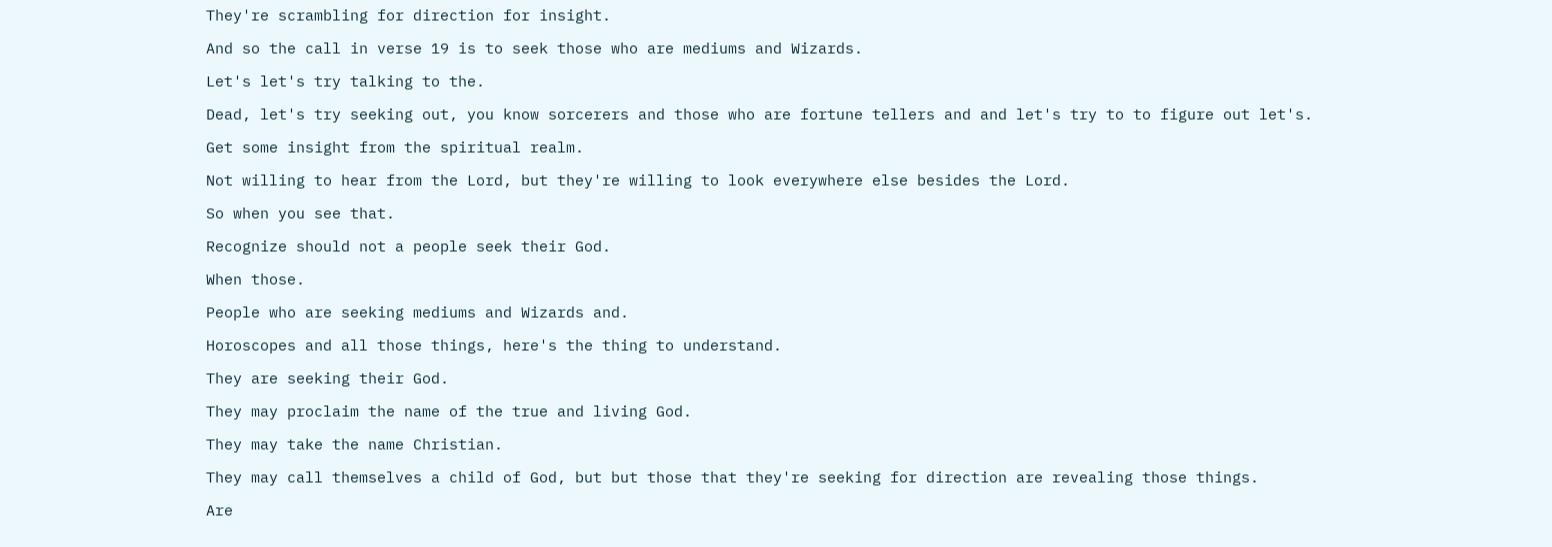They're scrambling for direction for insight.

And so the call in verse 19 is to seek those who are mediums and Wizards.

Let's let's try talking to the.

Dead, let's try seeking out, you know sorcerers and those who are fortune tellers and and let's try to to figure out let's.

Get some insight from the spiritual realm.

Not willing to hear from the Lord, but they're willing to look everywhere else besides the Lord.

So when you see that.

Recognize should not a people seek their God.

When those.

People who are seeking mediums and Wizards and.

Horoscopes and all those things, here's the thing to understand.

They are seeking their God.

They may proclaim the name of the true and living God.

They may take the name Christian.

They may call themselves a child of God, but but those that they're seeking for direction are revealing those things.

Are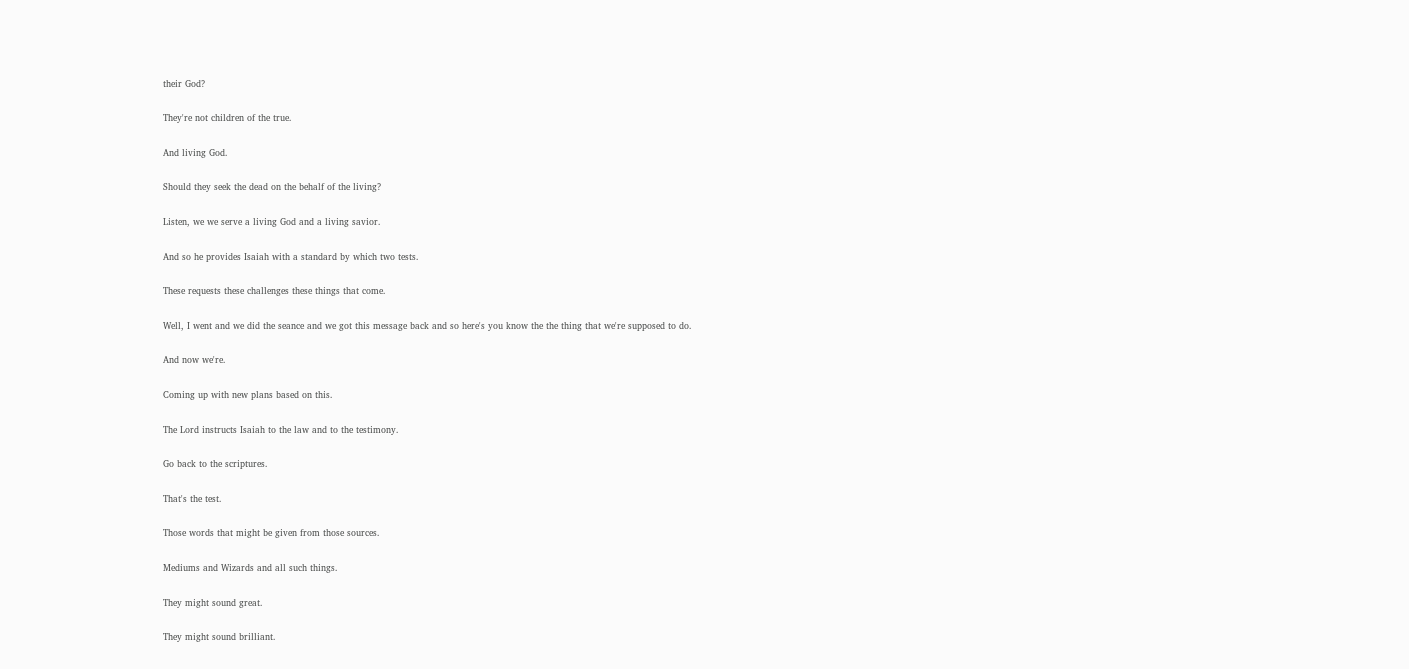their God?

They're not children of the true.

And living God.

Should they seek the dead on the behalf of the living?

Listen, we we serve a living God and a living savior.

And so he provides Isaiah with a standard by which two tests.

These requests these challenges these things that come.

Well, I went and we did the seance and we got this message back and so here's you know the the thing that we're supposed to do.

And now we're.

Coming up with new plans based on this.

The Lord instructs Isaiah to the law and to the testimony.

Go back to the scriptures.

That's the test.

Those words that might be given from those sources.

Mediums and Wizards and all such things.

They might sound great.

They might sound brilliant.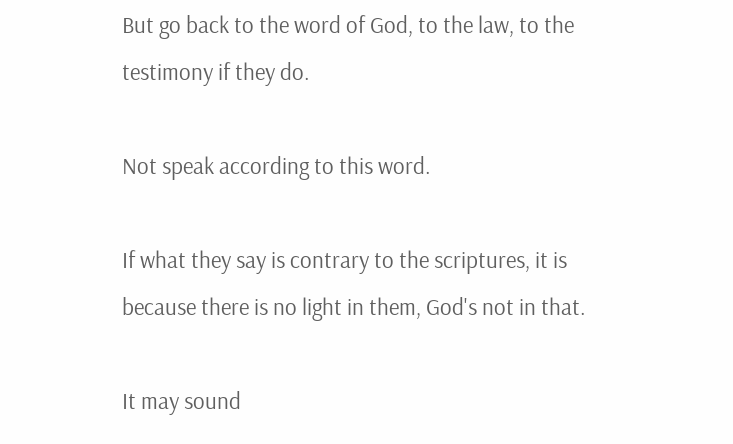But go back to the word of God, to the law, to the testimony if they do.

Not speak according to this word.

If what they say is contrary to the scriptures, it is because there is no light in them, God's not in that.

It may sound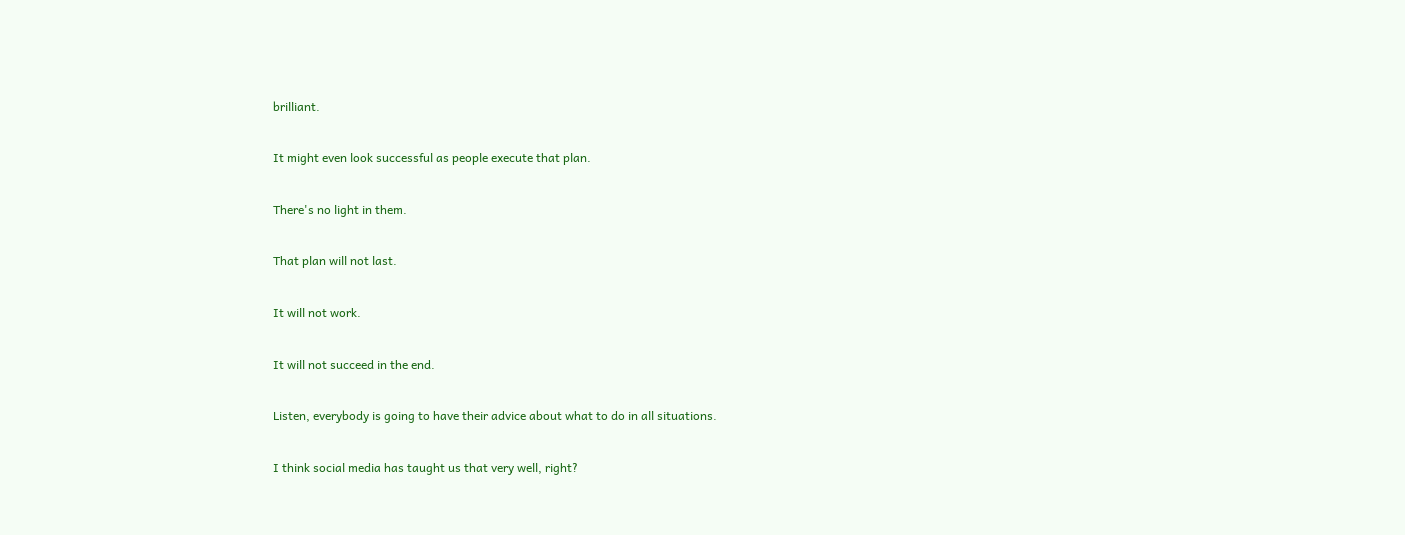brilliant.

It might even look successful as people execute that plan.

There's no light in them.

That plan will not last.

It will not work.

It will not succeed in the end.

Listen, everybody is going to have their advice about what to do in all situations.

I think social media has taught us that very well, right?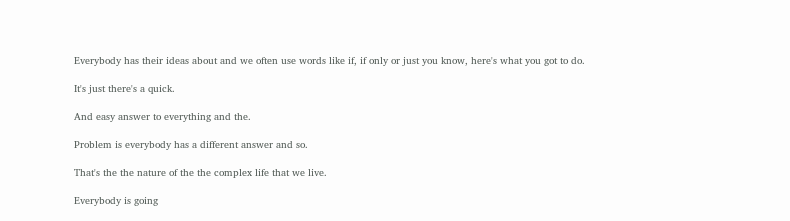Everybody has their ideas about and we often use words like if, if only or just you know, here's what you got to do.

It's just there's a quick.

And easy answer to everything and the.

Problem is everybody has a different answer and so.

That's the the nature of the the complex life that we live.

Everybody is going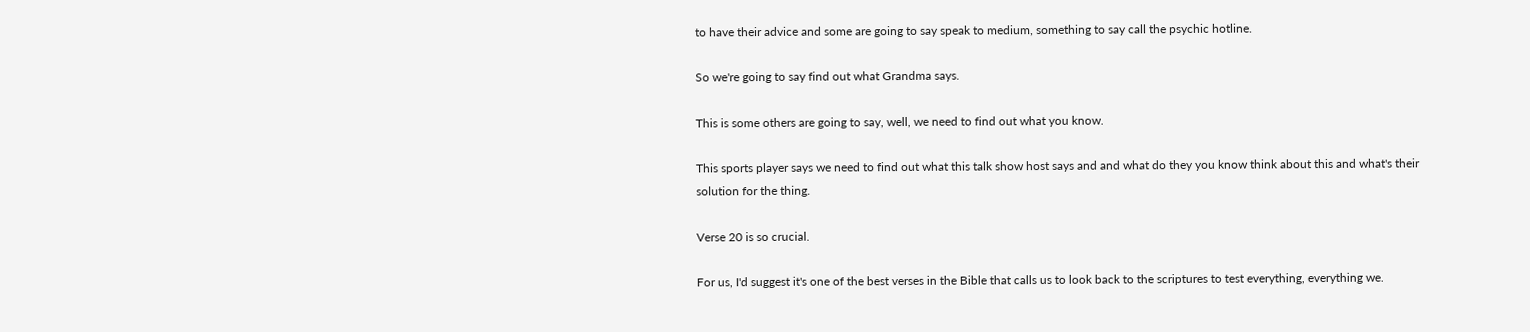to have their advice and some are going to say speak to medium, something to say call the psychic hotline.

So we're going to say find out what Grandma says.

This is some others are going to say, well, we need to find out what you know.

This sports player says we need to find out what this talk show host says and and what do they you know think about this and what's their solution for the thing.

Verse 20 is so crucial.

For us, I'd suggest it's one of the best verses in the Bible that calls us to look back to the scriptures to test everything, everything we.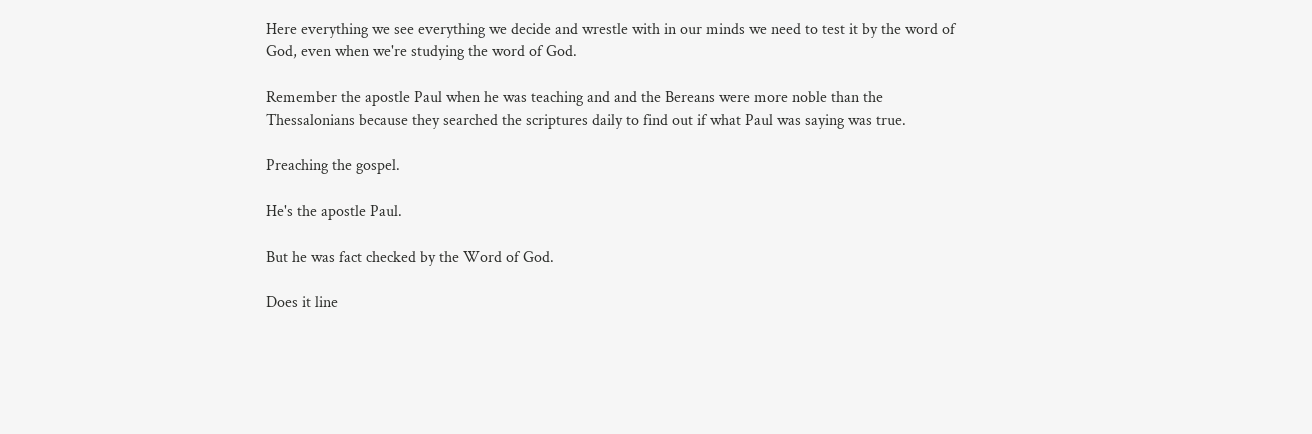Here everything we see everything we decide and wrestle with in our minds we need to test it by the word of God, even when we're studying the word of God.

Remember the apostle Paul when he was teaching and and the Bereans were more noble than the Thessalonians because they searched the scriptures daily to find out if what Paul was saying was true.

Preaching the gospel.

He's the apostle Paul.

But he was fact checked by the Word of God.

Does it line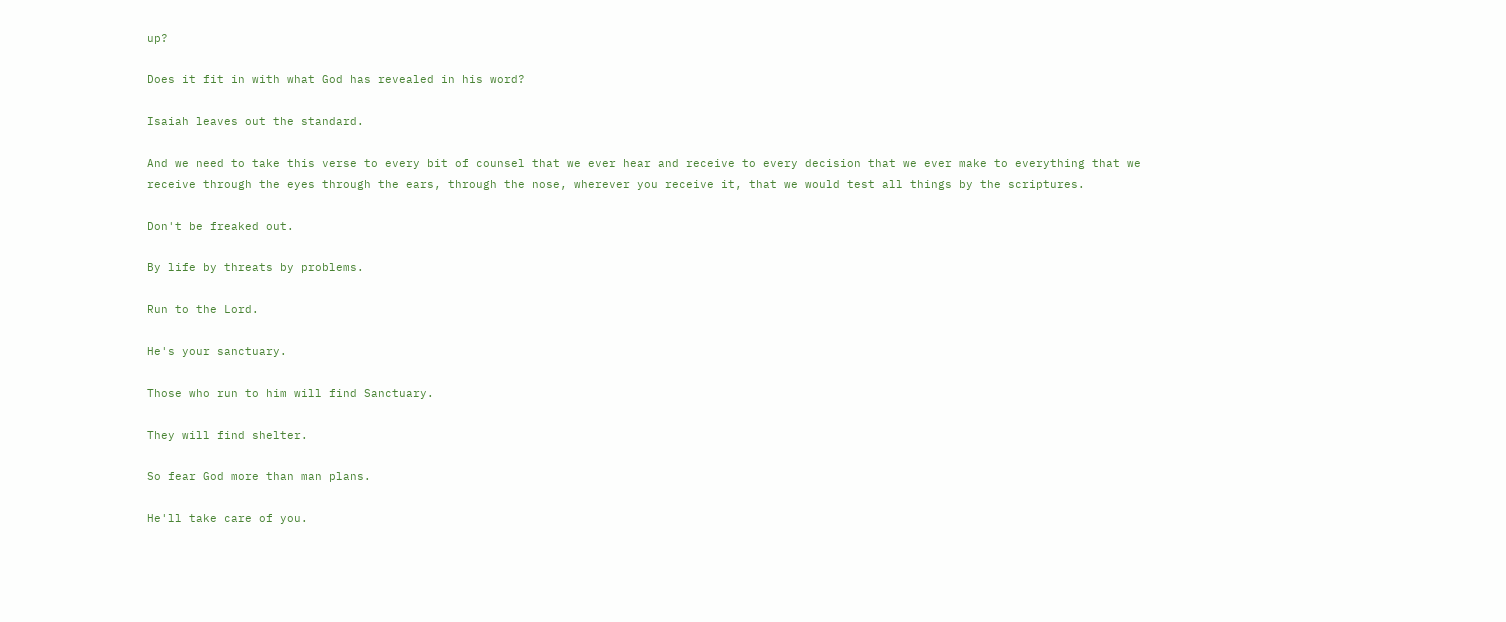up?

Does it fit in with what God has revealed in his word?

Isaiah leaves out the standard.

And we need to take this verse to every bit of counsel that we ever hear and receive to every decision that we ever make to everything that we receive through the eyes through the ears, through the nose, wherever you receive it, that we would test all things by the scriptures.

Don't be freaked out.

By life by threats by problems.

Run to the Lord.

He's your sanctuary.

Those who run to him will find Sanctuary.

They will find shelter.

So fear God more than man plans.

He'll take care of you.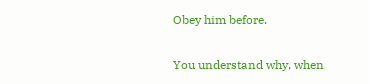Obey him before.

You understand why, when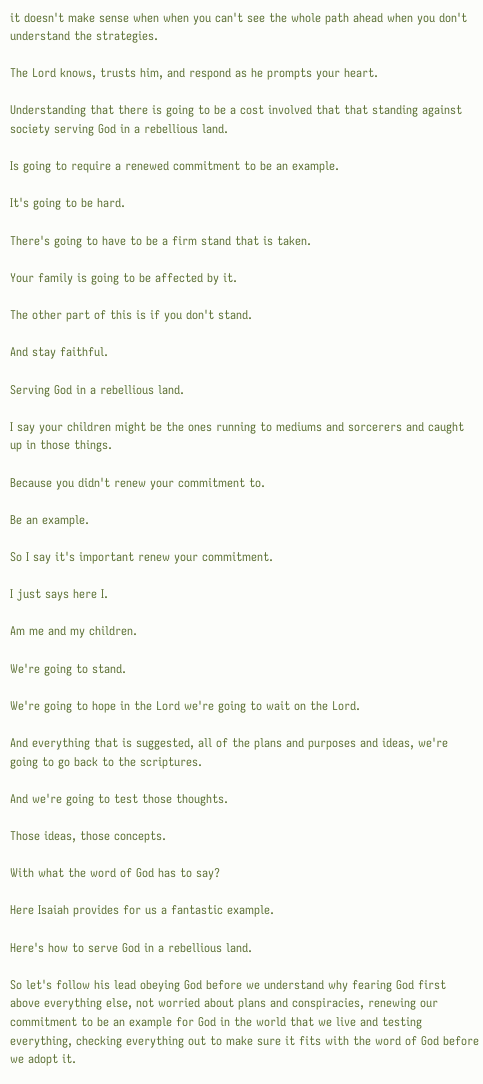it doesn't make sense when when you can't see the whole path ahead when you don't understand the strategies.

The Lord knows, trusts him, and respond as he prompts your heart.

Understanding that there is going to be a cost involved that that standing against society serving God in a rebellious land.

Is going to require a renewed commitment to be an example.

It's going to be hard.

There's going to have to be a firm stand that is taken.

Your family is going to be affected by it.

The other part of this is if you don't stand.

And stay faithful.

Serving God in a rebellious land.

I say your children might be the ones running to mediums and sorcerers and caught up in those things.

Because you didn't renew your commitment to.

Be an example.

So I say it's important renew your commitment.

I just says here I.

Am me and my children.

We're going to stand.

We're going to hope in the Lord we're going to wait on the Lord.

And everything that is suggested, all of the plans and purposes and ideas, we're going to go back to the scriptures.

And we're going to test those thoughts.

Those ideas, those concepts.

With what the word of God has to say?

Here Isaiah provides for us a fantastic example.

Here's how to serve God in a rebellious land.

So let's follow his lead obeying God before we understand why fearing God first above everything else, not worried about plans and conspiracies, renewing our commitment to be an example for God in the world that we live and testing everything, checking everything out to make sure it fits with the word of God before we adopt it.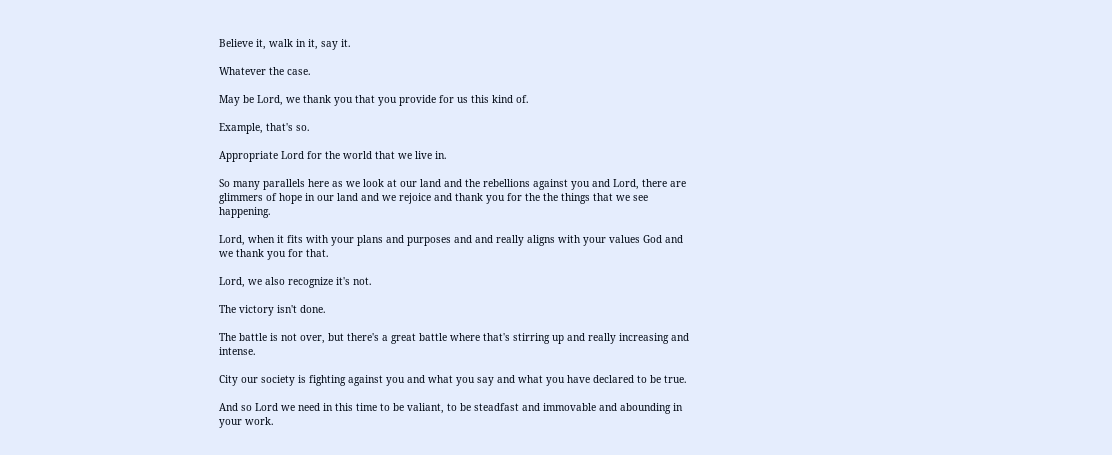Believe it, walk in it, say it.

Whatever the case.

May be Lord, we thank you that you provide for us this kind of.

Example, that's so.

Appropriate Lord for the world that we live in.

So many parallels here as we look at our land and the rebellions against you and Lord, there are glimmers of hope in our land and we rejoice and thank you for the the things that we see happening.

Lord, when it fits with your plans and purposes and and really aligns with your values God and we thank you for that.

Lord, we also recognize it's not.

The victory isn't done.

The battle is not over, but there's a great battle where that's stirring up and really increasing and intense.

City our society is fighting against you and what you say and what you have declared to be true.

And so Lord we need in this time to be valiant, to be steadfast and immovable and abounding in your work.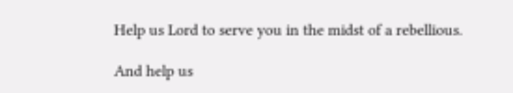Help us Lord to serve you in the midst of a rebellious.

And help us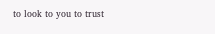to look to you to trust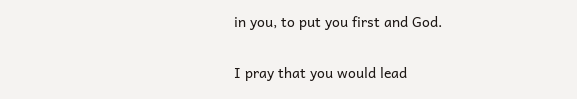in you, to put you first and God.

I pray that you would lead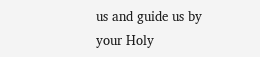us and guide us by your Holy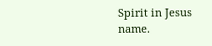Spirit in Jesus name.